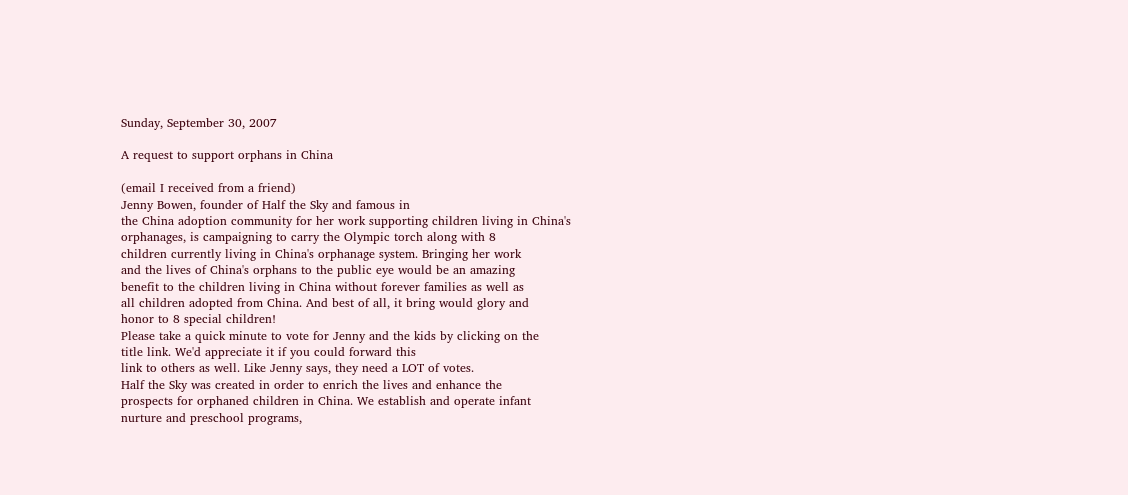Sunday, September 30, 2007

A request to support orphans in China

(email I received from a friend)
Jenny Bowen, founder of Half the Sky and famous in
the China adoption community for her work supporting children living in China's orphanages, is campaigning to carry the Olympic torch along with 8
children currently living in China's orphanage system. Bringing her work
and the lives of China's orphans to the public eye would be an amazing
benefit to the children living in China without forever families as well as
all children adopted from China. And best of all, it bring would glory and
honor to 8 special children!
Please take a quick minute to vote for Jenny and the kids by clicking on the
title link. We'd appreciate it if you could forward this
link to others as well. Like Jenny says, they need a LOT of votes.
Half the Sky was created in order to enrich the lives and enhance the
prospects for orphaned children in China. We establish and operate infant
nurture and preschool programs,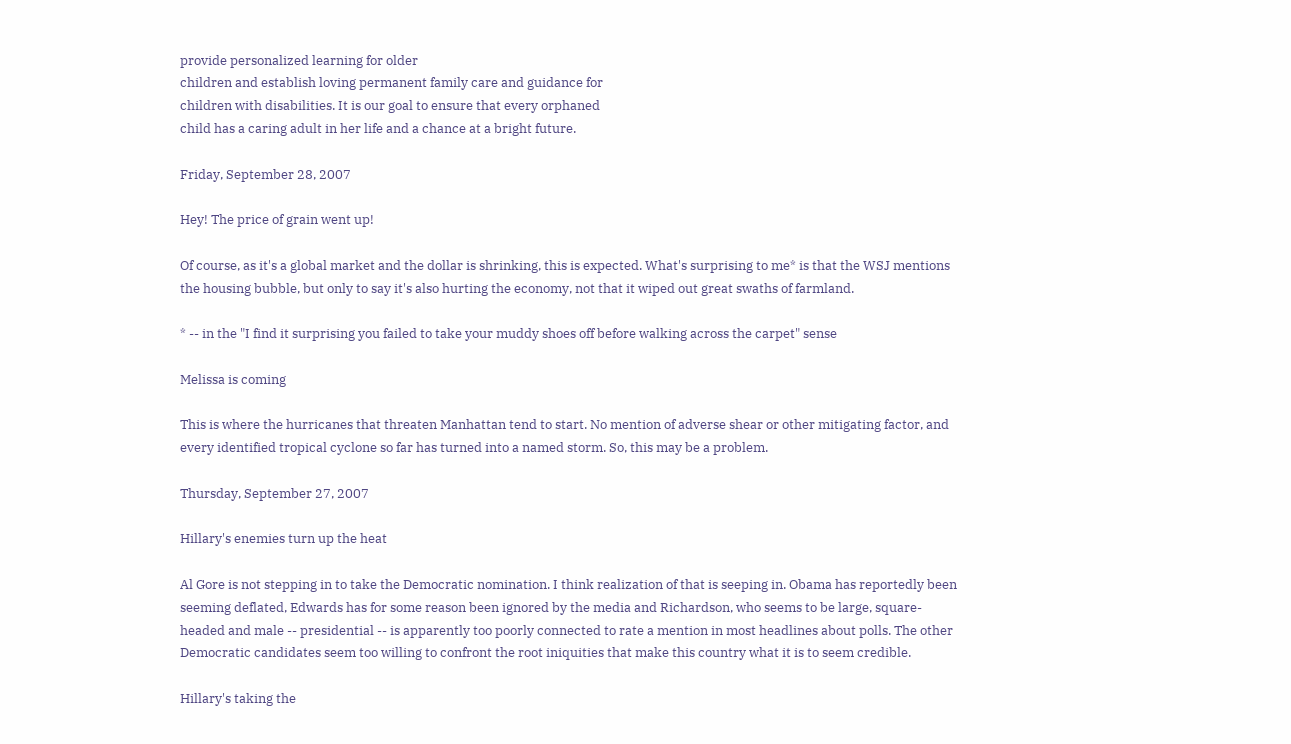provide personalized learning for older
children and establish loving permanent family care and guidance for
children with disabilities. It is our goal to ensure that every orphaned
child has a caring adult in her life and a chance at a bright future.

Friday, September 28, 2007

Hey! The price of grain went up!

Of course, as it's a global market and the dollar is shrinking, this is expected. What's surprising to me* is that the WSJ mentions the housing bubble, but only to say it's also hurting the economy, not that it wiped out great swaths of farmland.

* -- in the "I find it surprising you failed to take your muddy shoes off before walking across the carpet" sense

Melissa is coming

This is where the hurricanes that threaten Manhattan tend to start. No mention of adverse shear or other mitigating factor, and every identified tropical cyclone so far has turned into a named storm. So, this may be a problem.

Thursday, September 27, 2007

Hillary's enemies turn up the heat

Al Gore is not stepping in to take the Democratic nomination. I think realization of that is seeping in. Obama has reportedly been seeming deflated, Edwards has for some reason been ignored by the media and Richardson, who seems to be large, square-headed and male -- presidential -- is apparently too poorly connected to rate a mention in most headlines about polls. The other Democratic candidates seem too willing to confront the root iniquities that make this country what it is to seem credible.

Hillary's taking the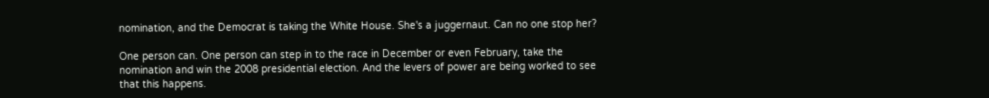nomination, and the Democrat is taking the White House. She's a juggernaut. Can no one stop her?

One person can. One person can step in to the race in December or even February, take the nomination and win the 2008 presidential election. And the levers of power are being worked to see that this happens.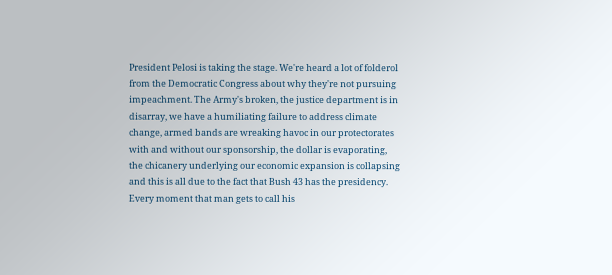President Pelosi is taking the stage. We're heard a lot of folderol from the Democratic Congress about why they're not pursuing impeachment. The Army's broken, the justice department is in disarray, we have a humiliating failure to address climate change, armed bands are wreaking havoc in our protectorates with and without our sponsorship, the dollar is evaporating, the chicanery underlying our economic expansion is collapsing and this is all due to the fact that Bush 43 has the presidency. Every moment that man gets to call his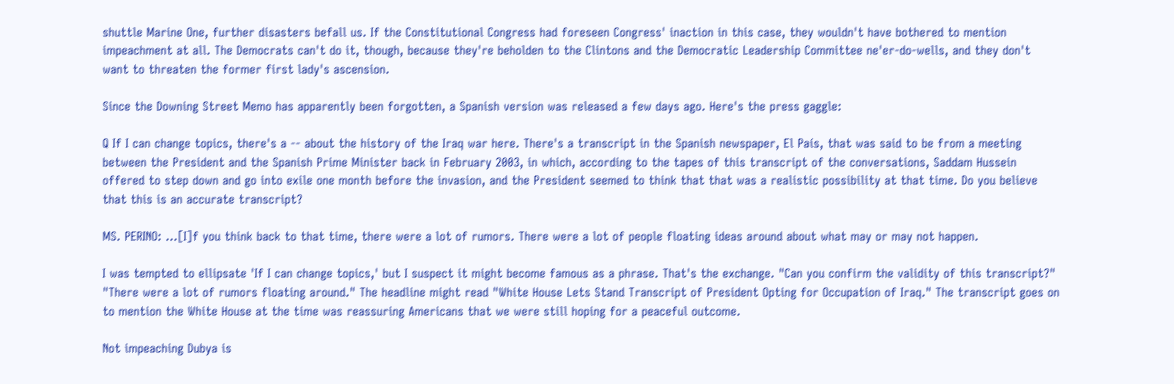shuttle Marine One, further disasters befall us. If the Constitutional Congress had foreseen Congress' inaction in this case, they wouldn't have bothered to mention impeachment at all. The Democrats can't do it, though, because they're beholden to the Clintons and the Democratic Leadership Committee ne'er-do-wells, and they don't want to threaten the former first lady's ascension.

Since the Downing Street Memo has apparently been forgotten, a Spanish version was released a few days ago. Here's the press gaggle:

Q If I can change topics, there's a -- about the history of the Iraq war here. There's a transcript in the Spanish newspaper, El País, that was said to be from a meeting between the President and the Spanish Prime Minister back in February 2003, in which, according to the tapes of this transcript of the conversations, Saddam Hussein offered to step down and go into exile one month before the invasion, and the President seemed to think that that was a realistic possibility at that time. Do you believe that this is an accurate transcript?

MS. PERINO: ...[I]f you think back to that time, there were a lot of rumors. There were a lot of people floating ideas around about what may or may not happen.

I was tempted to ellipsate 'If I can change topics,' but I suspect it might become famous as a phrase. That's the exchange. "Can you confirm the validity of this transcript?" "There were a lot of rumors floating around." The headline might read "White House Lets Stand Transcript of President Opting for Occupation of Iraq." The transcript goes on to mention the White House at the time was reassuring Americans that we were still hoping for a peaceful outcome.

Not impeaching Dubya is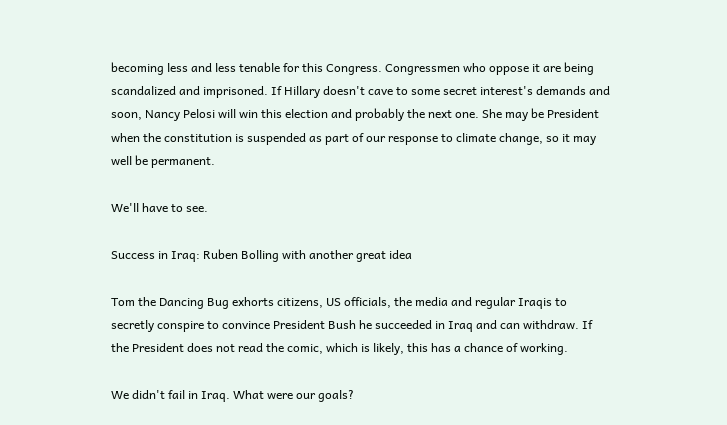becoming less and less tenable for this Congress. Congressmen who oppose it are being scandalized and imprisoned. If Hillary doesn't cave to some secret interest's demands and soon, Nancy Pelosi will win this election and probably the next one. She may be President when the constitution is suspended as part of our response to climate change, so it may well be permanent.

We'll have to see.

Success in Iraq: Ruben Bolling with another great idea

Tom the Dancing Bug exhorts citizens, US officials, the media and regular Iraqis to secretly conspire to convince President Bush he succeeded in Iraq and can withdraw. If the President does not read the comic, which is likely, this has a chance of working.

We didn't fail in Iraq. What were our goals?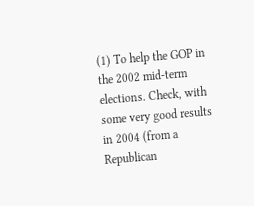(1) To help the GOP in the 2002 mid-term elections. Check, with some very good results in 2004 (from a Republican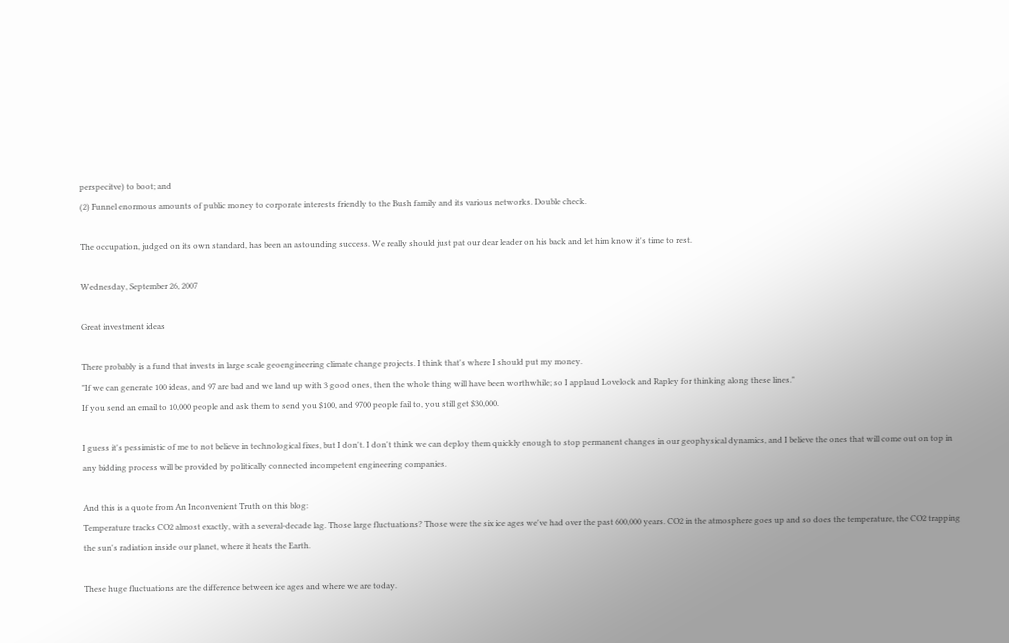perspecitve) to boot; and
(2) Funnel enormous amounts of public money to corporate interests friendly to the Bush family and its various networks. Double check.

The occupation, judged on its own standard, has been an astounding success. We really should just pat our dear leader on his back and let him know it's time to rest.

Wednesday, September 26, 2007

Great investment ideas

There probably is a fund that invests in large scale geoengineering climate change projects. I think that's where I should put my money.
"If we can generate 100 ideas, and 97 are bad and we land up with 3 good ones, then the whole thing will have been worthwhile; so I applaud Lovelock and Rapley for thinking along these lines."
If you send an email to 10,000 people and ask them to send you $100, and 9700 people fail to, you still get $30,000.

I guess it's pessimistic of me to not believe in technological fixes, but I don't. I don't think we can deploy them quickly enough to stop permanent changes in our geophysical dynamics, and I believe the ones that will come out on top in any bidding process will be provided by politically connected incompetent engineering companies.

And this is a quote from An Inconvenient Truth on this blog:
Temperature tracks CO2 almost exactly, with a several-decade lag. Those large fluctuations? Those were the six ice ages we've had over the past 600,000 years. CO2 in the atmosphere goes up and so does the temperature, the CO2 trapping the sun's radiation inside our planet, where it heats the Earth.

These huge fluctuations are the difference between ice ages and where we are today.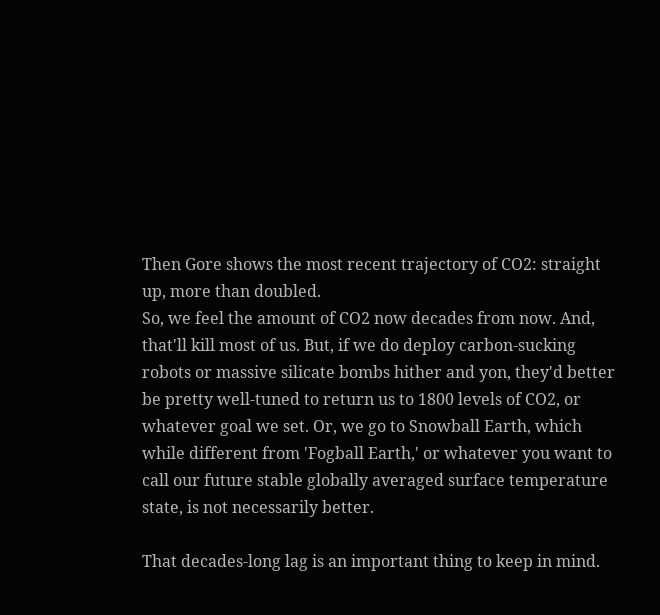Then Gore shows the most recent trajectory of CO2: straight up, more than doubled.
So, we feel the amount of CO2 now decades from now. And, that'll kill most of us. But, if we do deploy carbon-sucking robots or massive silicate bombs hither and yon, they'd better be pretty well-tuned to return us to 1800 levels of CO2, or whatever goal we set. Or, we go to Snowball Earth, which while different from 'Fogball Earth,' or whatever you want to call our future stable globally averaged surface temperature state, is not necessarily better.

That decades-long lag is an important thing to keep in mind.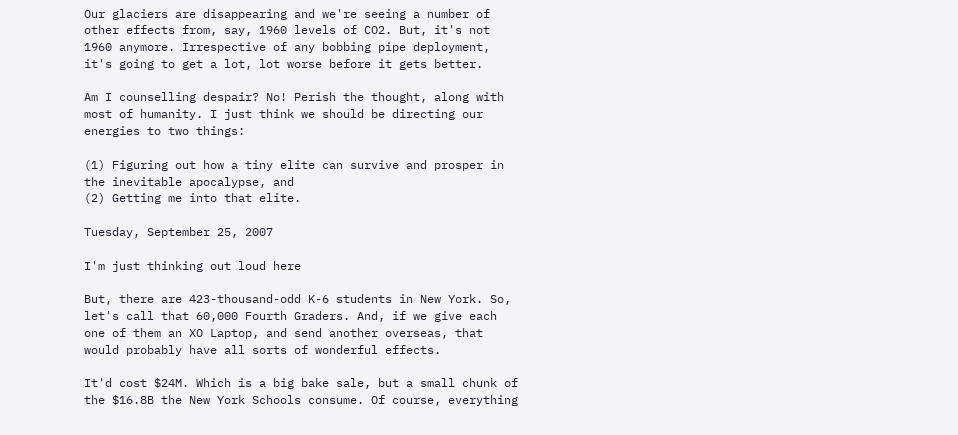Our glaciers are disappearing and we're seeing a number of other effects from, say, 1960 levels of CO2. But, it's not 1960 anymore. Irrespective of any bobbing pipe deployment, it's going to get a lot, lot worse before it gets better.

Am I counselling despair? No! Perish the thought, along with most of humanity. I just think we should be directing our energies to two things:

(1) Figuring out how a tiny elite can survive and prosper in the inevitable apocalypse, and
(2) Getting me into that elite.

Tuesday, September 25, 2007

I'm just thinking out loud here

But, there are 423-thousand-odd K-6 students in New York. So, let's call that 60,000 Fourth Graders. And, if we give each one of them an XO Laptop, and send another overseas, that would probably have all sorts of wonderful effects.

It'd cost $24M. Which is a big bake sale, but a small chunk of the $16.8B the New York Schools consume. Of course, everything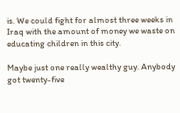is. We could fight for almost three weeks in Iraq with the amount of money we waste on educating children in this city.

Maybe just one really wealthy guy. Anybody got twenty-five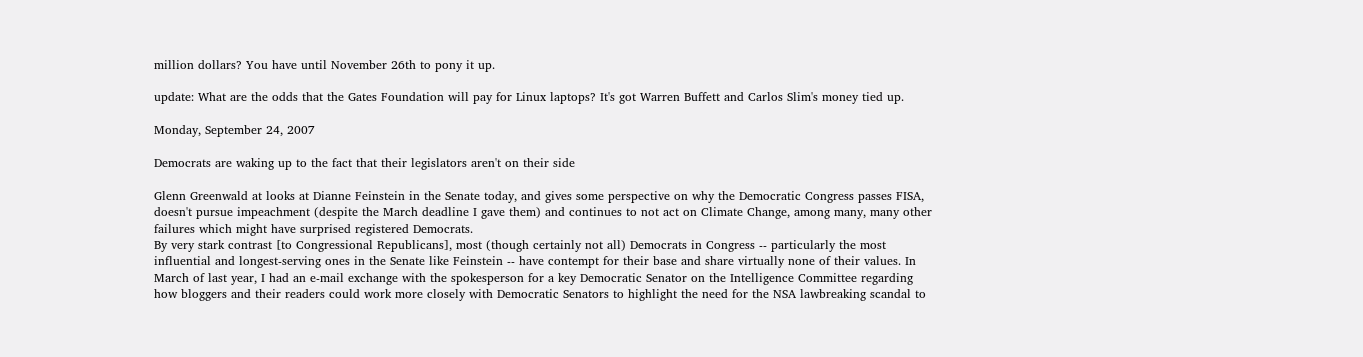million dollars? You have until November 26th to pony it up.

update: What are the odds that the Gates Foundation will pay for Linux laptops? It's got Warren Buffett and Carlos Slim's money tied up.

Monday, September 24, 2007

Democrats are waking up to the fact that their legislators aren't on their side

Glenn Greenwald at looks at Dianne Feinstein in the Senate today, and gives some perspective on why the Democratic Congress passes FISA, doesn't pursue impeachment (despite the March deadline I gave them) and continues to not act on Climate Change, among many, many other failures which might have surprised registered Democrats.
By very stark contrast [to Congressional Republicans], most (though certainly not all) Democrats in Congress -- particularly the most influential and longest-serving ones in the Senate like Feinstein -- have contempt for their base and share virtually none of their values. In March of last year, I had an e-mail exchange with the spokesperson for a key Democratic Senator on the Intelligence Committee regarding how bloggers and their readers could work more closely with Democratic Senators to highlight the need for the NSA lawbreaking scandal to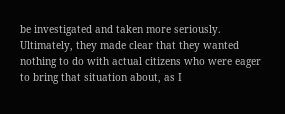be investigated and taken more seriously. Ultimately, they made clear that they wanted nothing to do with actual citizens who were eager to bring that situation about, as I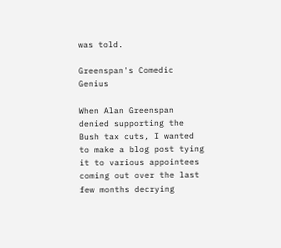was told.

Greenspan's Comedic Genius

When Alan Greenspan denied supporting the Bush tax cuts, I wanted to make a blog post tying it to various appointees coming out over the last few months decrying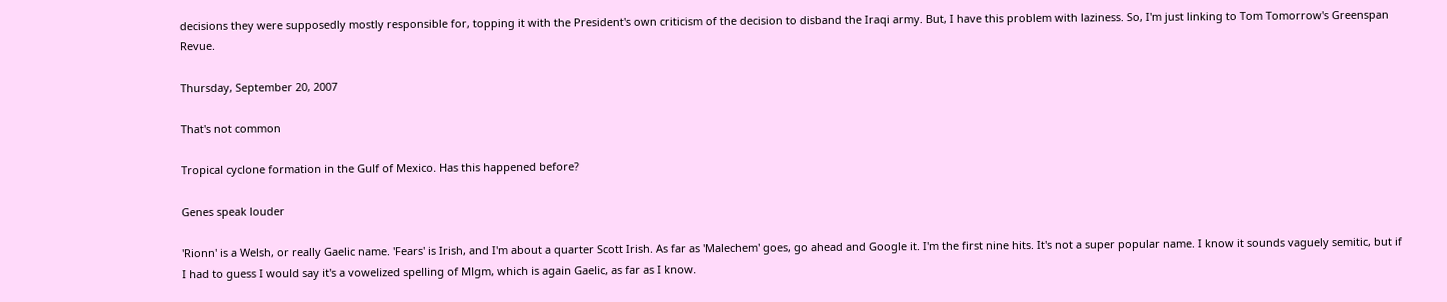decisions they were supposedly mostly responsible for, topping it with the President's own criticism of the decision to disband the Iraqi army. But, I have this problem with laziness. So, I'm just linking to Tom Tomorrow's Greenspan Revue.

Thursday, September 20, 2007

That's not common

Tropical cyclone formation in the Gulf of Mexico. Has this happened before?

Genes speak louder

'Rionn' is a Welsh, or really Gaelic name. 'Fears' is Irish, and I'm about a quarter Scott Irish. As far as 'Malechem' goes, go ahead and Google it. I'm the first nine hits. It's not a super popular name. I know it sounds vaguely semitic, but if I had to guess I would say it's a vowelized spelling of Mlgm, which is again Gaelic, as far as I know.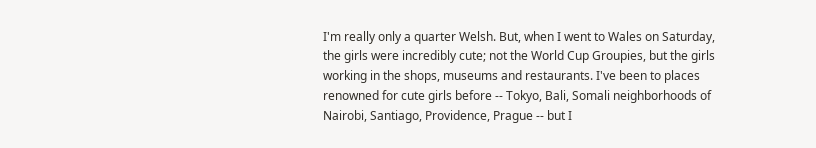I'm really only a quarter Welsh. But, when I went to Wales on Saturday, the girls were incredibly cute; not the World Cup Groupies, but the girls working in the shops, museums and restaurants. I've been to places renowned for cute girls before -- Tokyo, Bali, Somali neighborhoods of Nairobi, Santiago, Providence, Prague -- but I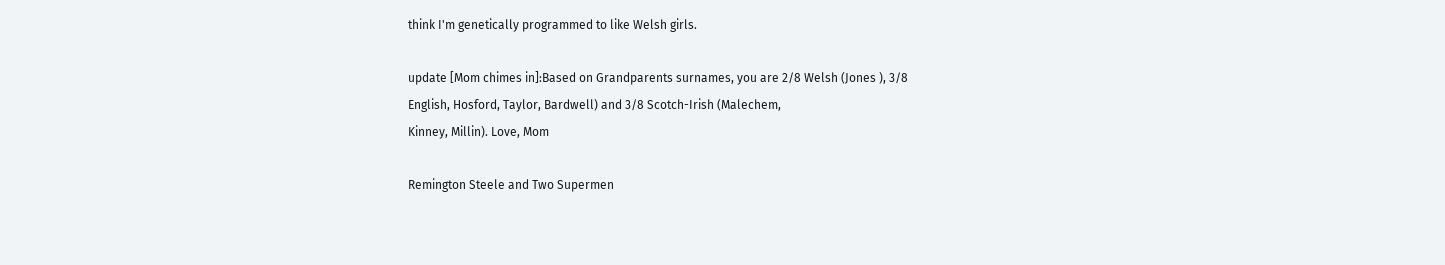think I'm genetically programmed to like Welsh girls.

update [Mom chimes in]:Based on Grandparents surnames, you are 2/8 Welsh (Jones ), 3/8
English, Hosford, Taylor, Bardwell) and 3/8 Scotch-Irish (Malechem,
Kinney, Millin). Love, Mom

Remington Steele and Two Supermen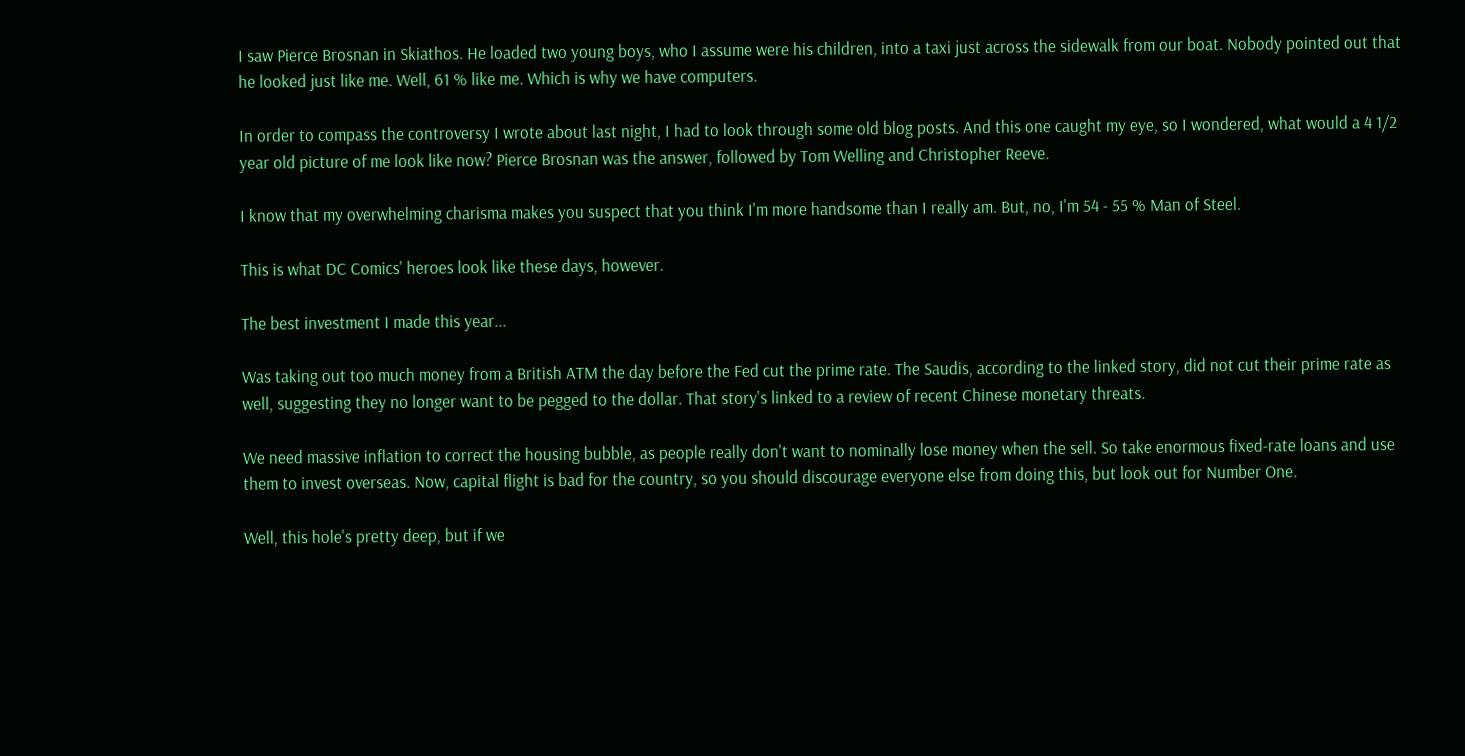I saw Pierce Brosnan in Skiathos. He loaded two young boys, who I assume were his children, into a taxi just across the sidewalk from our boat. Nobody pointed out that he looked just like me. Well, 61 % like me. Which is why we have computers.

In order to compass the controversy I wrote about last night, I had to look through some old blog posts. And this one caught my eye, so I wondered, what would a 4 1/2 year old picture of me look like now? Pierce Brosnan was the answer, followed by Tom Welling and Christopher Reeve.

I know that my overwhelming charisma makes you suspect that you think I'm more handsome than I really am. But, no, I'm 54 - 55 % Man of Steel.

This is what DC Comics' heroes look like these days, however.

The best investment I made this year...

Was taking out too much money from a British ATM the day before the Fed cut the prime rate. The Saudis, according to the linked story, did not cut their prime rate as well, suggesting they no longer want to be pegged to the dollar. That story's linked to a review of recent Chinese monetary threats.

We need massive inflation to correct the housing bubble, as people really don't want to nominally lose money when the sell. So take enormous fixed-rate loans and use them to invest overseas. Now, capital flight is bad for the country, so you should discourage everyone else from doing this, but look out for Number One.

Well, this hole's pretty deep, but if we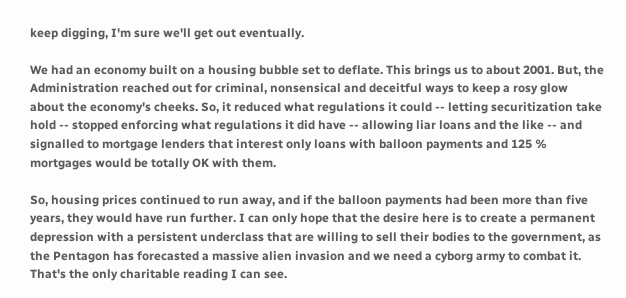keep digging, I'm sure we'll get out eventually.

We had an economy built on a housing bubble set to deflate. This brings us to about 2001. But, the Administration reached out for criminal, nonsensical and deceitful ways to keep a rosy glow about the economy's cheeks. So, it reduced what regulations it could -- letting securitization take hold -- stopped enforcing what regulations it did have -- allowing liar loans and the like -- and signalled to mortgage lenders that interest only loans with balloon payments and 125 % mortgages would be totally OK with them.

So, housing prices continued to run away, and if the balloon payments had been more than five years, they would have run further. I can only hope that the desire here is to create a permanent depression with a persistent underclass that are willing to sell their bodies to the government, as the Pentagon has forecasted a massive alien invasion and we need a cyborg army to combat it. That's the only charitable reading I can see.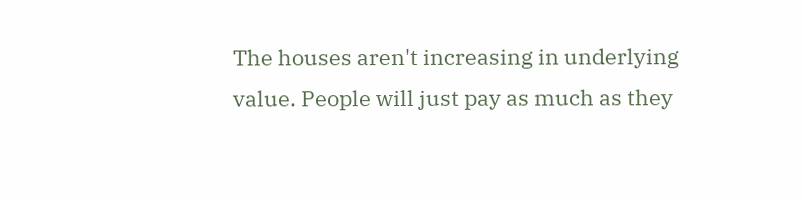The houses aren't increasing in underlying value. People will just pay as much as they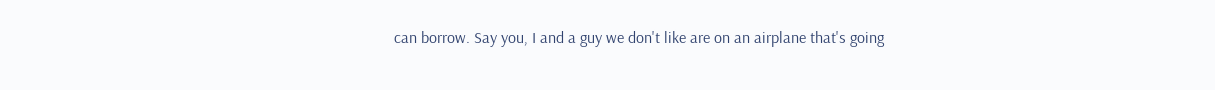can borrow. Say you, I and a guy we don't like are on an airplane that's going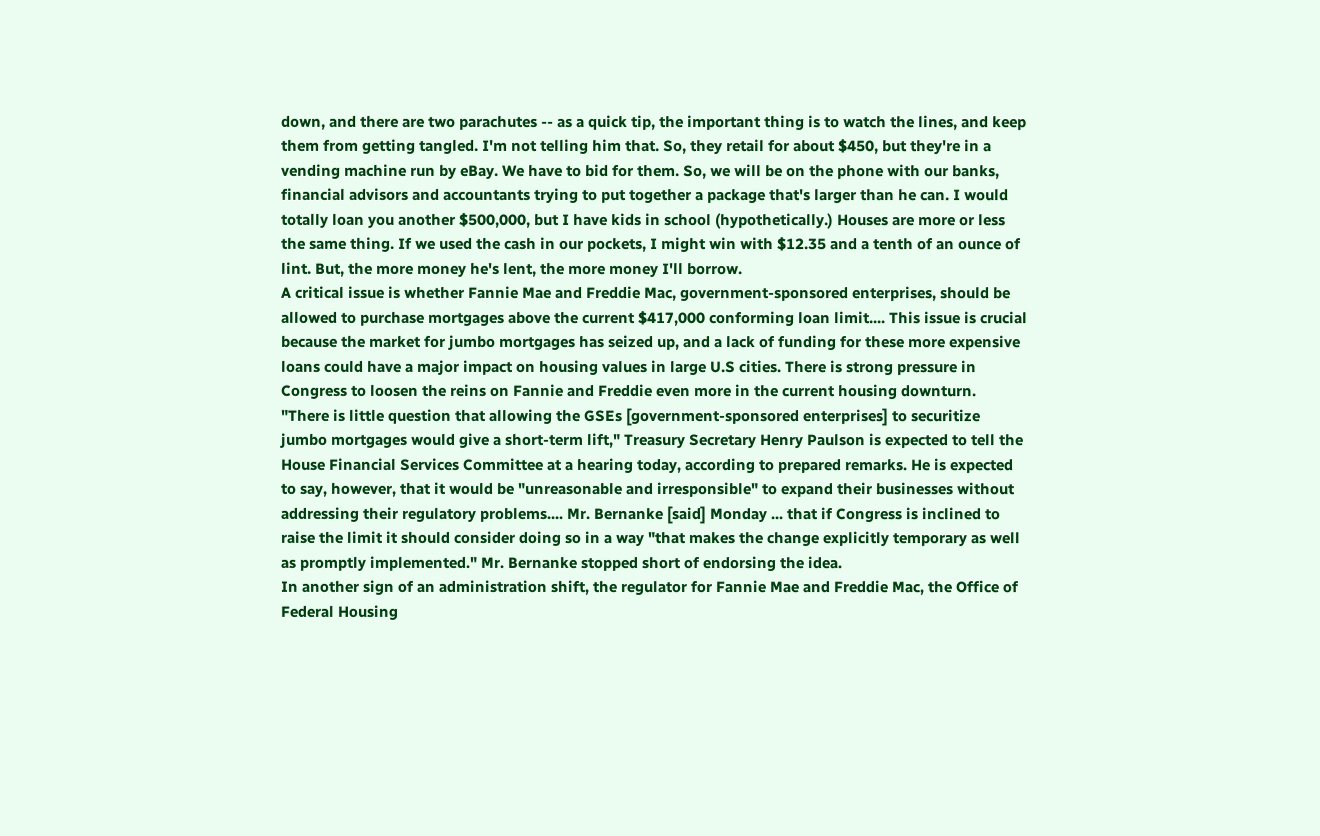down, and there are two parachutes -- as a quick tip, the important thing is to watch the lines, and keep them from getting tangled. I'm not telling him that. So, they retail for about $450, but they're in a vending machine run by eBay. We have to bid for them. So, we will be on the phone with our banks, financial advisors and accountants trying to put together a package that's larger than he can. I would totally loan you another $500,000, but I have kids in school (hypothetically.) Houses are more or less the same thing. If we used the cash in our pockets, I might win with $12.35 and a tenth of an ounce of lint. But, the more money he's lent, the more money I'll borrow.
A critical issue is whether Fannie Mae and Freddie Mac, government-sponsored enterprises, should be allowed to purchase mortgages above the current $417,000 conforming loan limit.... This issue is crucial because the market for jumbo mortgages has seized up, and a lack of funding for these more expensive loans could have a major impact on housing values in large U.S cities. There is strong pressure in Congress to loosen the reins on Fannie and Freddie even more in the current housing downturn.
"There is little question that allowing the GSEs [government-sponsored enterprises] to securitize jumbo mortgages would give a short-term lift," Treasury Secretary Henry Paulson is expected to tell the House Financial Services Committee at a hearing today, according to prepared remarks. He is expected to say, however, that it would be "unreasonable and irresponsible" to expand their businesses without addressing their regulatory problems.... Mr. Bernanke [said] Monday ... that if Congress is inclined to raise the limit it should consider doing so in a way "that makes the change explicitly temporary as well as promptly implemented." Mr. Bernanke stopped short of endorsing the idea.
In another sign of an administration shift, the regulator for Fannie Mae and Freddie Mac, the Office of Federal Housing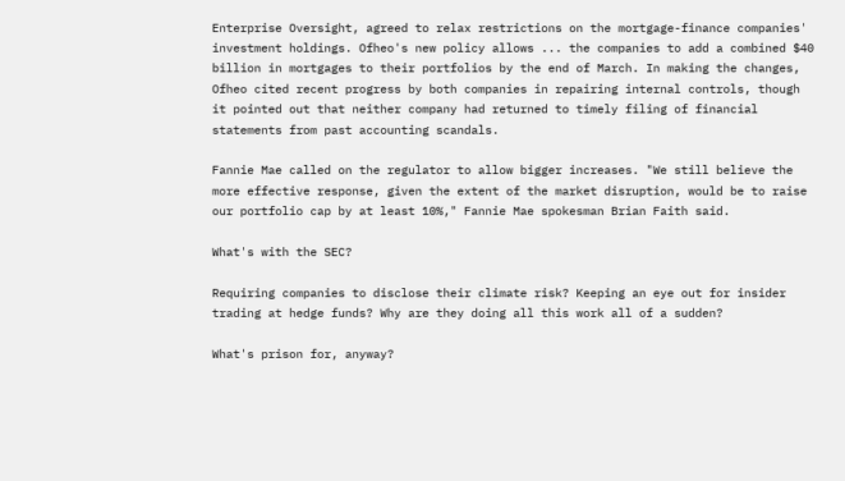Enterprise Oversight, agreed to relax restrictions on the mortgage-finance companies' investment holdings. Ofheo's new policy allows ... the companies to add a combined $40 billion in mortgages to their portfolios by the end of March. In making the changes, Ofheo cited recent progress by both companies in repairing internal controls, though it pointed out that neither company had returned to timely filing of financial statements from past accounting scandals.

Fannie Mae called on the regulator to allow bigger increases. "We still believe the more effective response, given the extent of the market disruption, would be to raise our portfolio cap by at least 10%," Fannie Mae spokesman Brian Faith said.

What's with the SEC?

Requiring companies to disclose their climate risk? Keeping an eye out for insider trading at hedge funds? Why are they doing all this work all of a sudden?

What's prison for, anyway?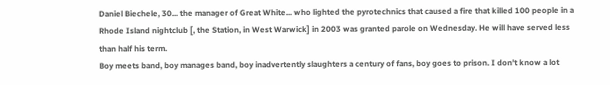Daniel Biechele, 30... the manager of Great White... who lighted the pyrotechnics that caused a fire that killed 100 people in a Rhode Island nightclub [, the Station, in West Warwick] in 2003 was granted parole on Wednesday. He will have served less than half his term.
Boy meets band, boy manages band, boy inadvertently slaughters a century of fans, boy goes to prison. I don't know a lot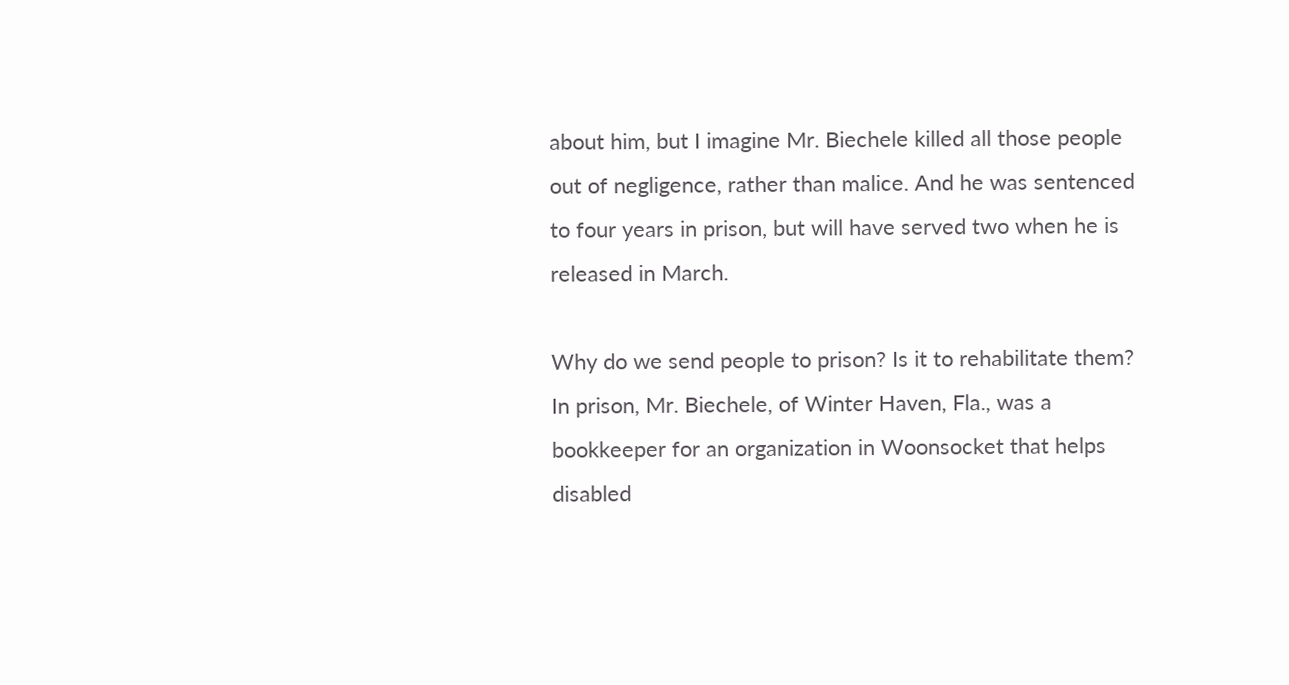about him, but I imagine Mr. Biechele killed all those people out of negligence, rather than malice. And he was sentenced to four years in prison, but will have served two when he is released in March.

Why do we send people to prison? Is it to rehabilitate them?
In prison, Mr. Biechele, of Winter Haven, Fla., was a bookkeeper for an organization in Woonsocket that helps disabled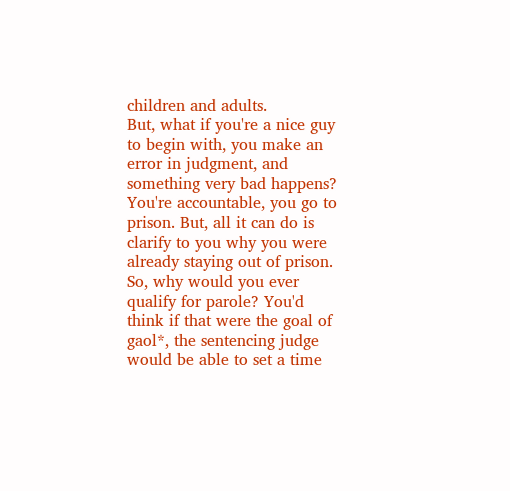children and adults.
But, what if you're a nice guy to begin with, you make an error in judgment, and something very bad happens? You're accountable, you go to prison. But, all it can do is clarify to you why you were already staying out of prison. So, why would you ever qualify for parole? You'd think if that were the goal of gaol*, the sentencing judge would be able to set a time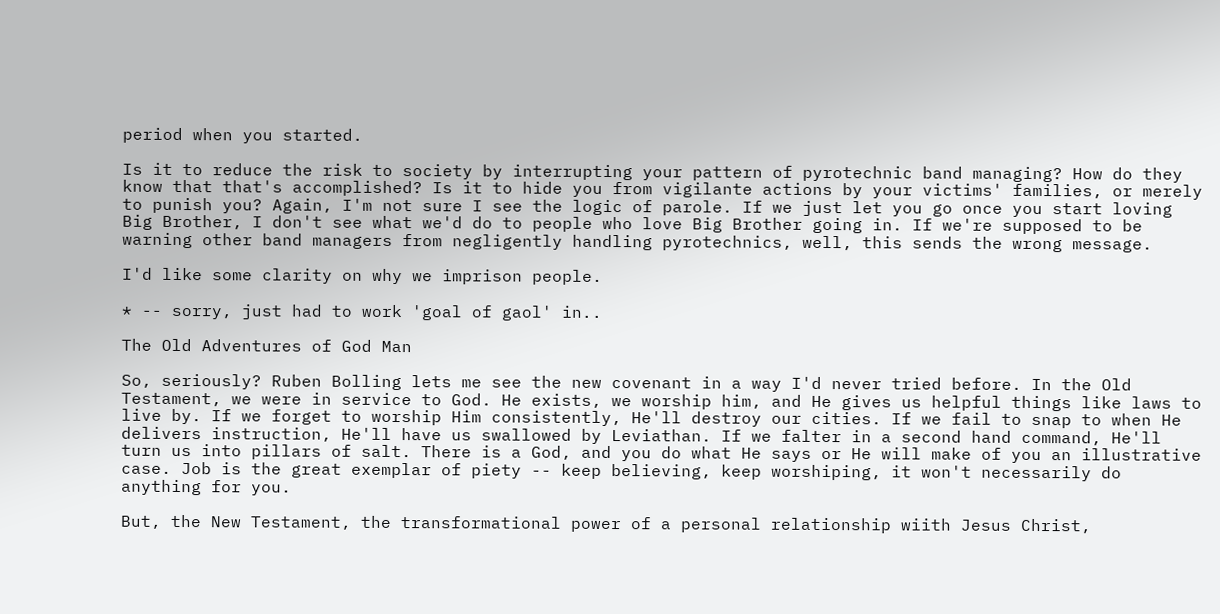period when you started.

Is it to reduce the risk to society by interrupting your pattern of pyrotechnic band managing? How do they know that that's accomplished? Is it to hide you from vigilante actions by your victims' families, or merely to punish you? Again, I'm not sure I see the logic of parole. If we just let you go once you start loving Big Brother, I don't see what we'd do to people who love Big Brother going in. If we're supposed to be warning other band managers from negligently handling pyrotechnics, well, this sends the wrong message.

I'd like some clarity on why we imprison people.

* -- sorry, just had to work 'goal of gaol' in..

The Old Adventures of God Man

So, seriously? Ruben Bolling lets me see the new covenant in a way I'd never tried before. In the Old Testament, we were in service to God. He exists, we worship him, and He gives us helpful things like laws to live by. If we forget to worship Him consistently, He'll destroy our cities. If we fail to snap to when He delivers instruction, He'll have us swallowed by Leviathan. If we falter in a second hand command, He'll turn us into pillars of salt. There is a God, and you do what He says or He will make of you an illustrative case. Job is the great exemplar of piety -- keep believing, keep worshiping, it won't necessarily do anything for you.

But, the New Testament, the transformational power of a personal relationship wiith Jesus Christ,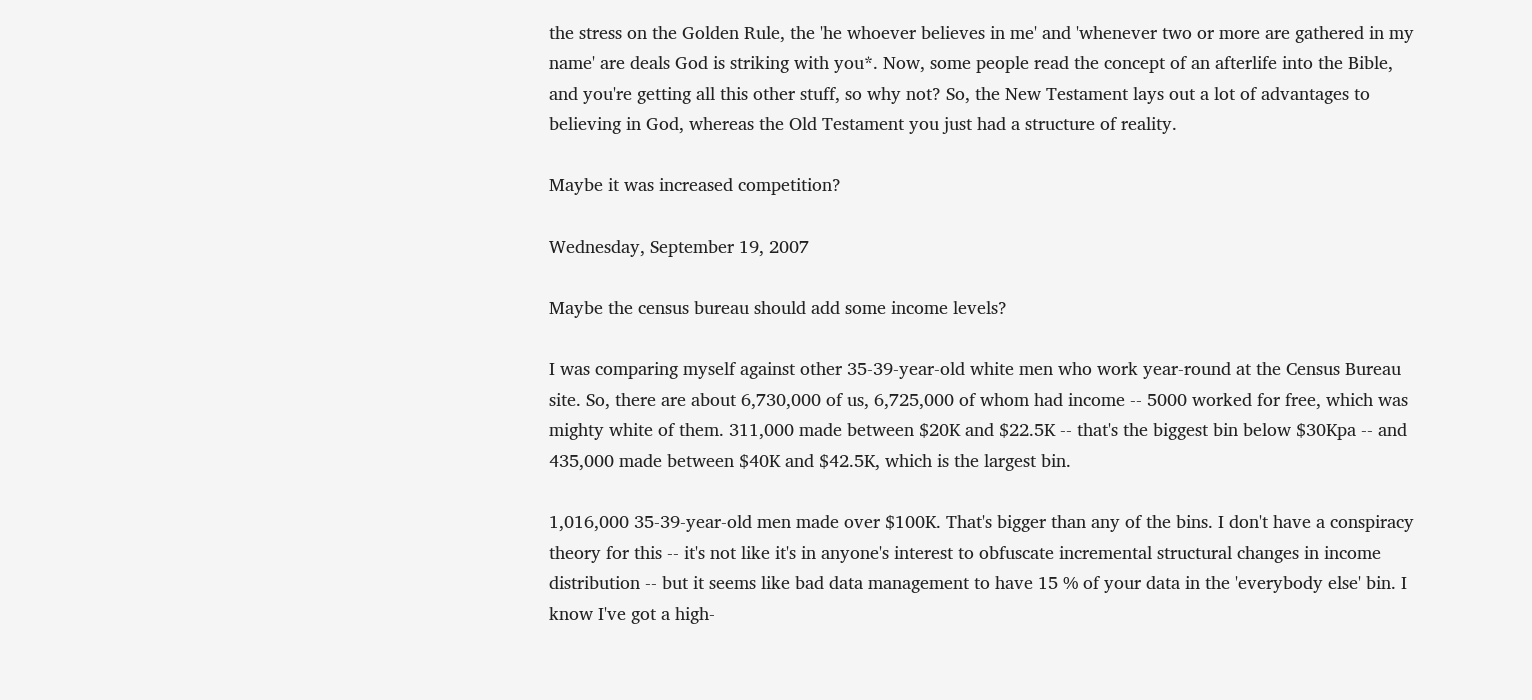the stress on the Golden Rule, the 'he whoever believes in me' and 'whenever two or more are gathered in my name' are deals God is striking with you*. Now, some people read the concept of an afterlife into the Bible, and you're getting all this other stuff, so why not? So, the New Testament lays out a lot of advantages to believing in God, whereas the Old Testament you just had a structure of reality.

Maybe it was increased competition?

Wednesday, September 19, 2007

Maybe the census bureau should add some income levels?

I was comparing myself against other 35-39-year-old white men who work year-round at the Census Bureau site. So, there are about 6,730,000 of us, 6,725,000 of whom had income -- 5000 worked for free, which was mighty white of them. 311,000 made between $20K and $22.5K -- that's the biggest bin below $30Kpa -- and 435,000 made between $40K and $42.5K, which is the largest bin.

1,016,000 35-39-year-old men made over $100K. That's bigger than any of the bins. I don't have a conspiracy theory for this -- it's not like it's in anyone's interest to obfuscate incremental structural changes in income distribution -- but it seems like bad data management to have 15 % of your data in the 'everybody else' bin. I know I've got a high-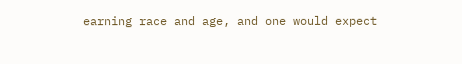earning race and age, and one would expect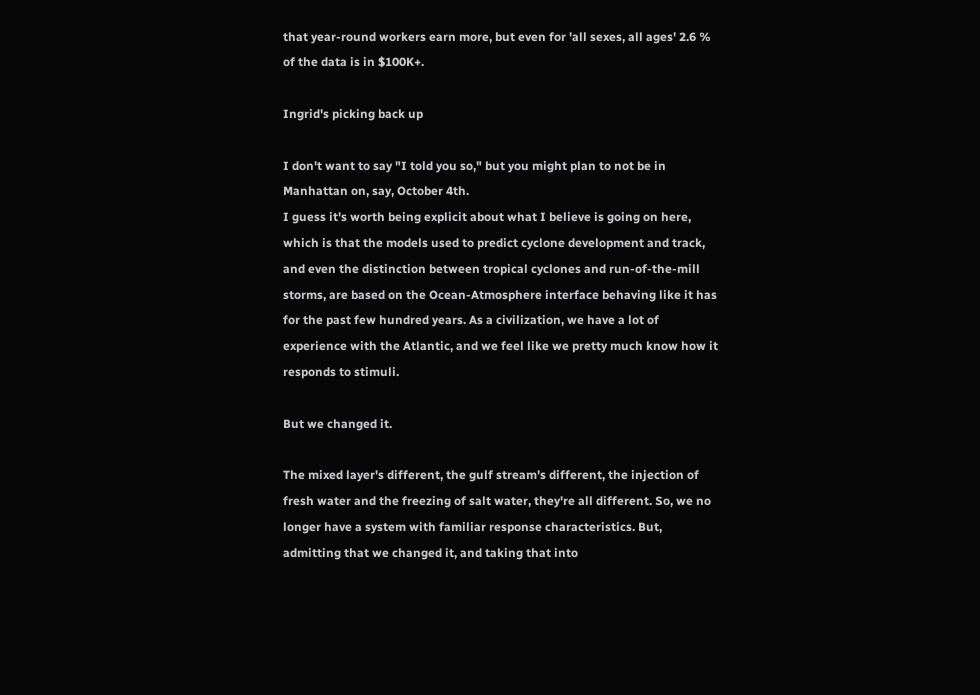that year-round workers earn more, but even for 'all sexes, all ages' 2.6 % of the data is in $100K+.

Ingrid's picking back up

I don't want to say "I told you so," but you might plan to not be in Manhattan on, say, October 4th.
I guess it's worth being explicit about what I believe is going on here, which is that the models used to predict cyclone development and track, and even the distinction between tropical cyclones and run-of-the-mill storms, are based on the Ocean-Atmosphere interface behaving like it has for the past few hundred years. As a civilization, we have a lot of experience with the Atlantic, and we feel like we pretty much know how it responds to stimuli.

But we changed it.

The mixed layer's different, the gulf stream's different, the injection of fresh water and the freezing of salt water, they're all different. So, we no longer have a system with familiar response characteristics. But, admitting that we changed it, and taking that into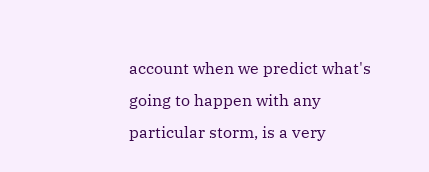account when we predict what's going to happen with any particular storm, is a very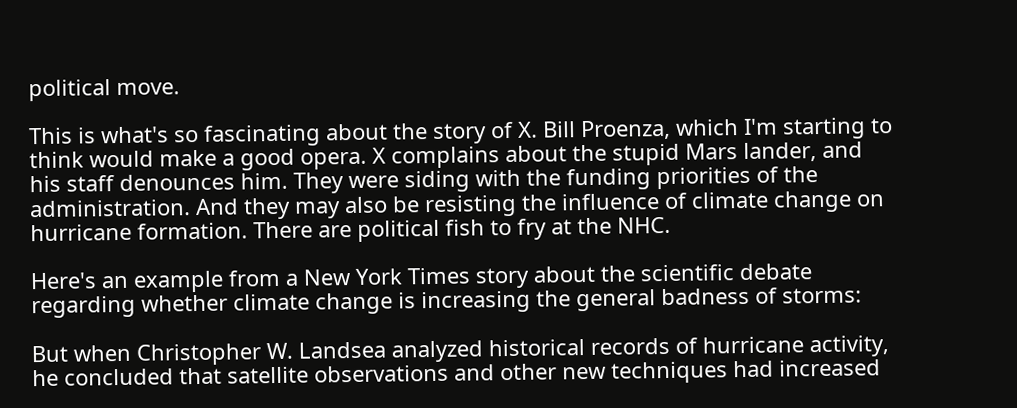political move.

This is what's so fascinating about the story of X. Bill Proenza, which I'm starting to think would make a good opera. X complains about the stupid Mars lander, and his staff denounces him. They were siding with the funding priorities of the administration. And they may also be resisting the influence of climate change on hurricane formation. There are political fish to fry at the NHC.

Here's an example from a New York Times story about the scientific debate regarding whether climate change is increasing the general badness of storms:

But when Christopher W. Landsea analyzed historical records of hurricane activity, he concluded that satellite observations and other new techniques had increased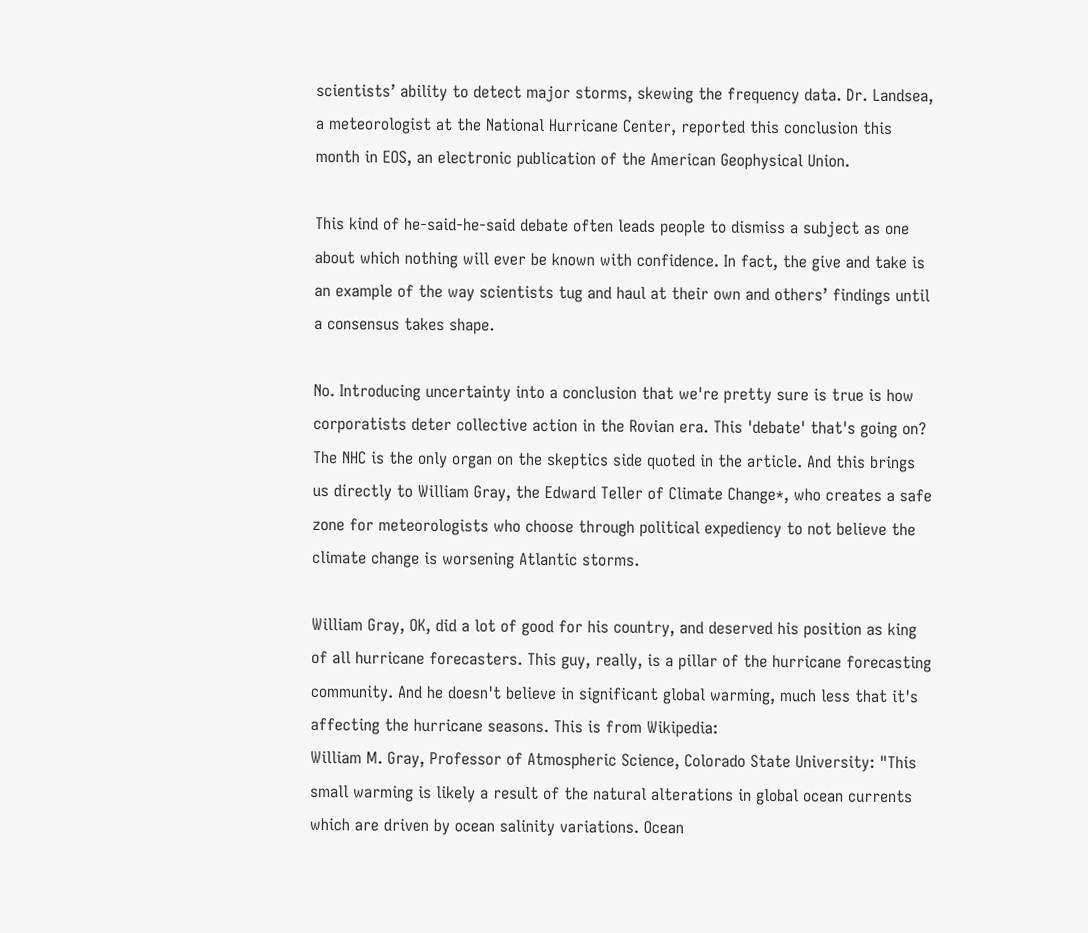scientists’ ability to detect major storms, skewing the frequency data. Dr. Landsea, a meteorologist at the National Hurricane Center, reported this conclusion this month in EOS, an electronic publication of the American Geophysical Union.

This kind of he-said-he-said debate often leads people to dismiss a subject as one about which nothing will ever be known with confidence. In fact, the give and take is an example of the way scientists tug and haul at their own and others’ findings until a consensus takes shape.

No. Introducing uncertainty into a conclusion that we're pretty sure is true is how corporatists deter collective action in the Rovian era. This 'debate' that's going on? The NHC is the only organ on the skeptics side quoted in the article. And this brings us directly to William Gray, the Edward Teller of Climate Change*, who creates a safe zone for meteorologists who choose through political expediency to not believe the climate change is worsening Atlantic storms.

William Gray, OK, did a lot of good for his country, and deserved his position as king of all hurricane forecasters. This guy, really, is a pillar of the hurricane forecasting community. And he doesn't believe in significant global warming, much less that it's affecting the hurricane seasons. This is from Wikipedia:
William M. Gray, Professor of Atmospheric Science, Colorado State University: "This small warming is likely a result of the natural alterations in global ocean currents which are driven by ocean salinity variations. Ocean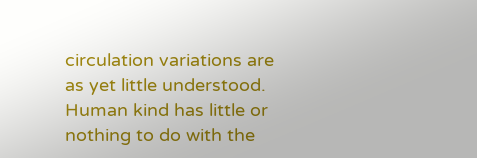circulation variations are as yet little understood. Human kind has little or nothing to do with the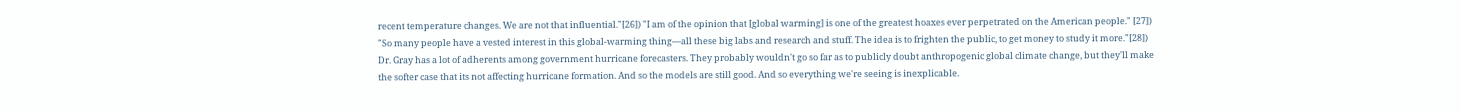recent temperature changes. We are not that influential."[26]) "I am of the opinion that [global warming] is one of the greatest hoaxes ever perpetrated on the American people." [27]) "So many people have a vested interest in this global-warming thing—all these big labs and research and stuff. The idea is to frighten the public, to get money to study it more."[28])
Dr. Gray has a lot of adherents among government hurricane forecasters. They probably wouldn't go so far as to publicly doubt anthropogenic global climate change, but they'll make the softer case that its not affecting hurricane formation. And so the models are still good. And so everything we're seeing is inexplicable.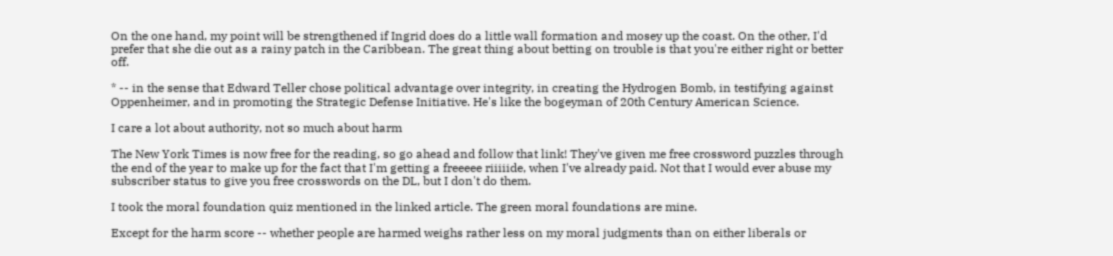On the one hand, my point will be strengthened if Ingrid does do a little wall formation and mosey up the coast. On the other, I'd prefer that she die out as a rainy patch in the Caribbean. The great thing about betting on trouble is that you're either right or better off.

* -- in the sense that Edward Teller chose political advantage over integrity, in creating the Hydrogen Bomb, in testifying against Oppenheimer, and in promoting the Strategic Defense Initiative. He's like the bogeyman of 20th Century American Science.

I care a lot about authority, not so much about harm

The New York Times is now free for the reading, so go ahead and follow that link! They've given me free crossword puzzles through the end of the year to make up for the fact that I'm getting a freeeee riiiiide, when I've already paid. Not that I would ever abuse my subscriber status to give you free crosswords on the DL, but I don't do them.

I took the moral foundation quiz mentioned in the linked article. The green moral foundations are mine.

Except for the harm score -- whether people are harmed weighs rather less on my moral judgments than on either liberals or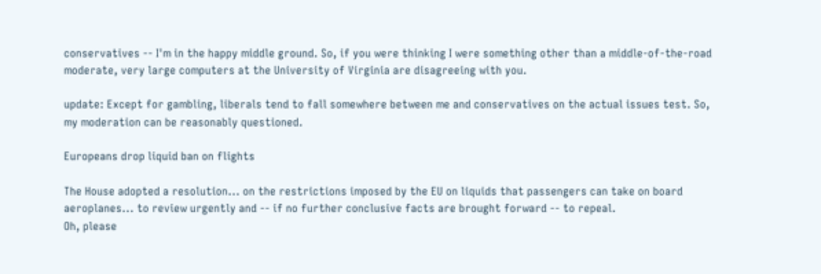conservatives -- I'm in the happy middle ground. So, if you were thinking I were something other than a middle-of-the-road moderate, very large computers at the University of Virginia are disagreeing with you.

update: Except for gambling, liberals tend to fall somewhere between me and conservatives on the actual issues test. So, my moderation can be reasonably questioned.

Europeans drop liquid ban on flights

The House adopted a resolution... on the restrictions imposed by the EU on liquids that passengers can take on board aeroplanes... to review urgently and -- if no further conclusive facts are brought forward -- to repeal.
Oh, please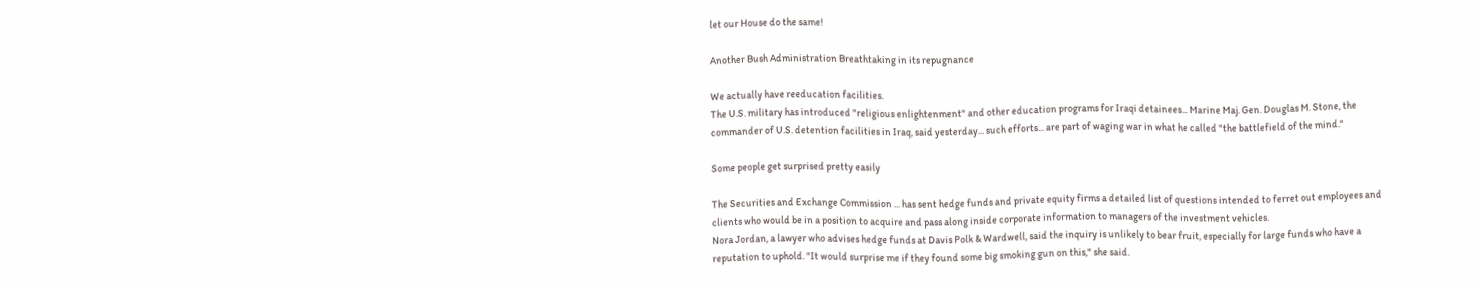let our House do the same!

Another Bush Administration Breathtaking in its repugnance

We actually have reeducation facilities.
The U.S. military has introduced "religious enlightenment" and other education programs for Iraqi detainees... Marine Maj. Gen. Douglas M. Stone, the commander of U.S. detention facilities in Iraq, said yesterday... such efforts... are part of waging war in what he called "the battlefield of the mind."

Some people get surprised pretty easily

The Securities and Exchange Commission ... has sent hedge funds and private equity firms a detailed list of questions intended to ferret out employees and clients who would be in a position to acquire and pass along inside corporate information to managers of the investment vehicles.
Nora Jordan, a lawyer who advises hedge funds at Davis Polk & Wardwell, said the inquiry is unlikely to bear fruit, especially for large funds who have a reputation to uphold. "It would surprise me if they found some big smoking gun on this," she said.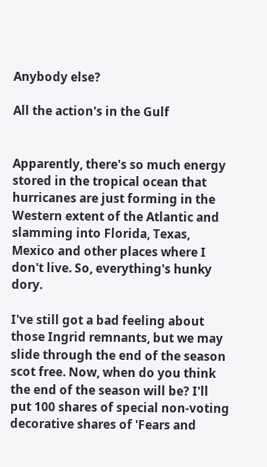Anybody else?

All the action's in the Gulf


Apparently, there's so much energy stored in the tropical ocean that hurricanes are just forming in the Western extent of the Atlantic and slamming into Florida, Texas, Mexico and other places where I don't live. So, everything's hunky dory.

I've still got a bad feeling about those Ingrid remnants, but we may slide through the end of the season scot free. Now, when do you think the end of the season will be? I'll put 100 shares of special non-voting decorative shares of 'Fears and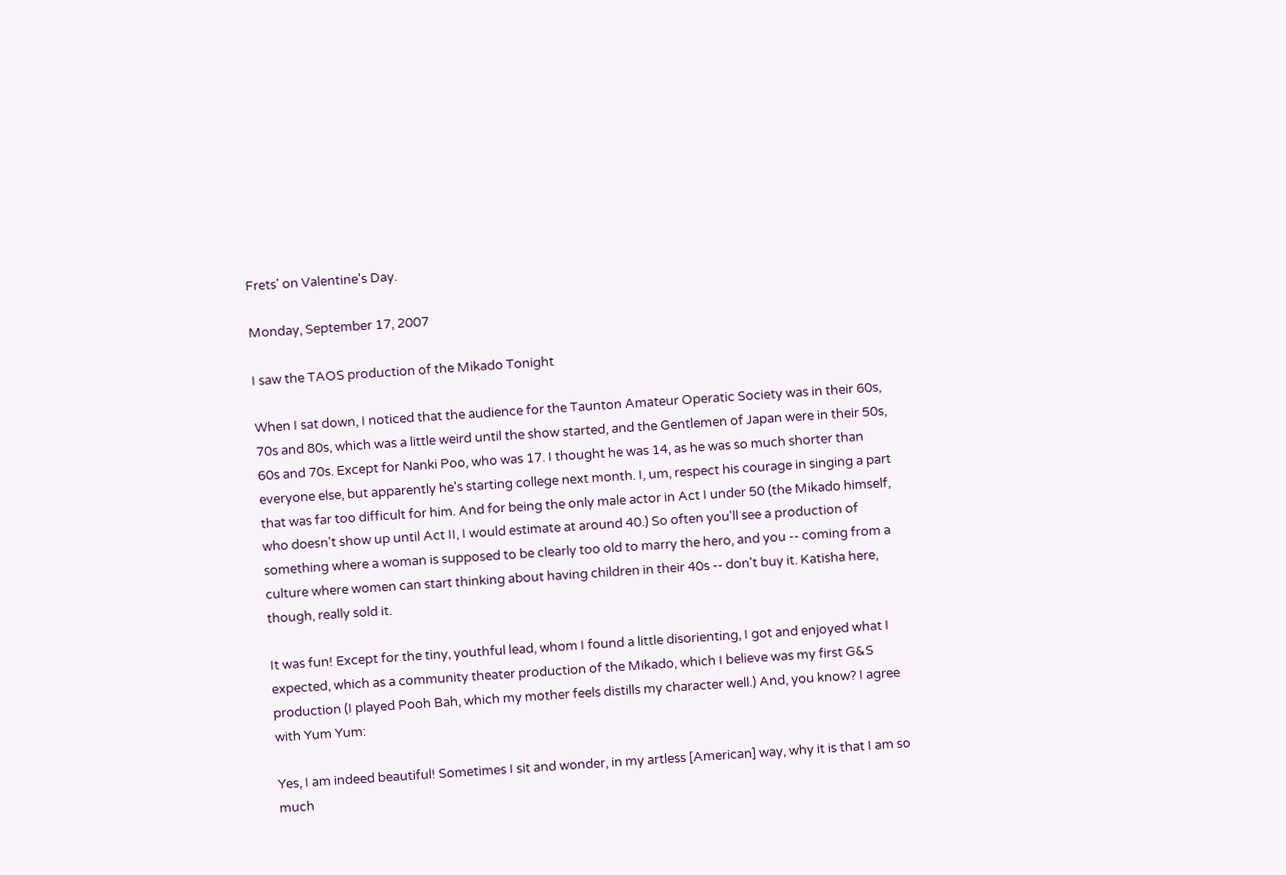Frets' on Valentine's Day.

Monday, September 17, 2007

I saw the TAOS production of the Mikado Tonight

When I sat down, I noticed that the audience for the Taunton Amateur Operatic Society was in their 60s, 70s and 80s, which was a little weird until the show started, and the Gentlemen of Japan were in their 50s, 60s and 70s. Except for Nanki Poo, who was 17. I thought he was 14, as he was so much shorter than everyone else, but apparently he's starting college next month. I, um, respect his courage in singing a part that was far too difficult for him. And for being the only male actor in Act I under 50 (the Mikado himself, who doesn't show up until Act II, I would estimate at around 40.) So often you'll see a production of something where a woman is supposed to be clearly too old to marry the hero, and you -- coming from a culture where women can start thinking about having children in their 40s -- don't buy it. Katisha here, though, really sold it.

It was fun! Except for the tiny, youthful lead, whom I found a little disorienting, I got and enjoyed what I expected, which as a community theater production of the Mikado, which I believe was my first G&S production (I played Pooh Bah, which my mother feels distills my character well.) And, you know? I agree with Yum Yum:

Yes, I am indeed beautiful! Sometimes I sit and wonder, in my artless [American] way, why it is that I am so much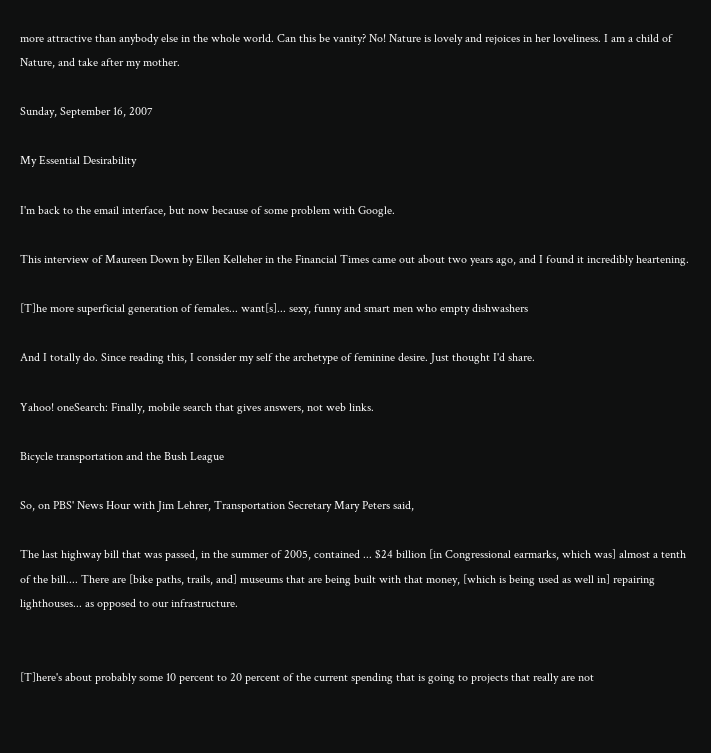more attractive than anybody else in the whole world. Can this be vanity? No! Nature is lovely and rejoices in her loveliness. I am a child of Nature, and take after my mother.

Sunday, September 16, 2007

My Essential Desirability

I'm back to the email interface, but now because of some problem with Google.

This interview of Maureen Down by Ellen Kelleher in the Financial Times came out about two years ago, and I found it incredibly heartening.

[T]he more superficial generation of females... want[s]... sexy, funny and smart men who empty dishwashers

And I totally do. Since reading this, I consider my self the archetype of feminine desire. Just thought I'd share.

Yahoo! oneSearch: Finally, mobile search that gives answers, not web links.

Bicycle transportation and the Bush League

So, on PBS' News Hour with Jim Lehrer, Transportation Secretary Mary Peters said,

The last highway bill that was passed, in the summer of 2005, contained ... $24 billion [in Congressional earmarks, which was] almost a tenth of the bill.... There are [bike paths, trails, and] museums that are being built with that money, [which is being used as well in] repairing lighthouses... as opposed to our infrastructure.


[T]here's about probably some 10 percent to 20 percent of the current spending that is going to projects that really are not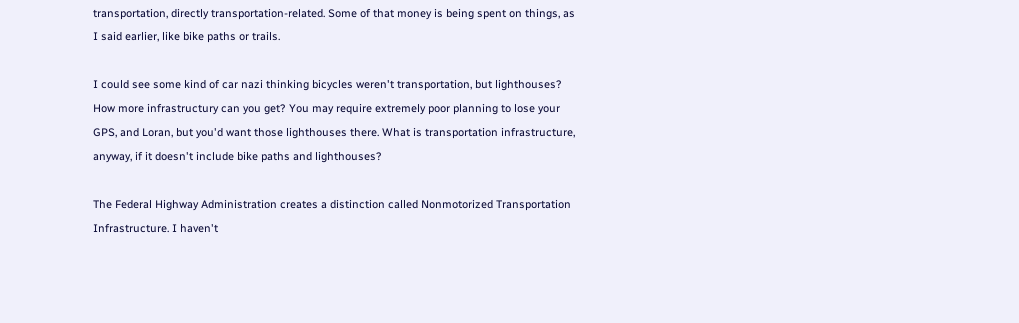transportation, directly transportation-related. Some of that money is being spent on things, as I said earlier, like bike paths or trails.

I could see some kind of car nazi thinking bicycles weren't transportation, but lighthouses? How more infrastructury can you get? You may require extremely poor planning to lose your GPS, and Loran, but you'd want those lighthouses there. What is transportation infrastructure, anyway, if it doesn't include bike paths and lighthouses?

The Federal Highway Administration creates a distinction called Nonmotorized Transportation Infrastructure. I haven't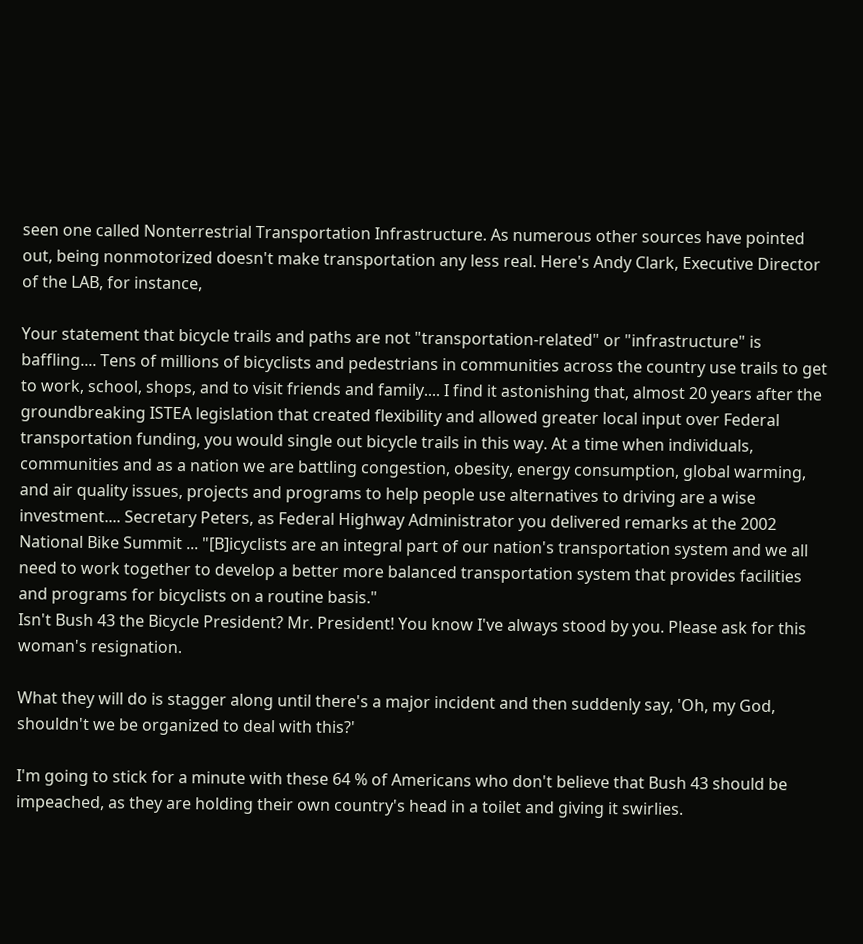seen one called Nonterrestrial Transportation Infrastructure. As numerous other sources have pointed out, being nonmotorized doesn't make transportation any less real. Here's Andy Clark, Executive Director of the LAB, for instance,

Your statement that bicycle trails and paths are not "transportation-related" or "infrastructure" is baffling.... Tens of millions of bicyclists and pedestrians in communities across the country use trails to get to work, school, shops, and to visit friends and family.... I find it astonishing that, almost 20 years after the groundbreaking ISTEA legislation that created flexibility and allowed greater local input over Federal transportation funding, you would single out bicycle trails in this way. At a time when individuals, communities and as a nation we are battling congestion, obesity, energy consumption, global warming, and air quality issues, projects and programs to help people use alternatives to driving are a wise investment.... Secretary Peters, as Federal Highway Administrator you delivered remarks at the 2002 National Bike Summit ... "[B]icyclists are an integral part of our nation's transportation system and we all need to work together to develop a better more balanced transportation system that provides facilities and programs for bicyclists on a routine basis."
Isn't Bush 43 the Bicycle President? Mr. President! You know I've always stood by you. Please ask for this woman's resignation.

What they will do is stagger along until there's a major incident and then suddenly say, 'Oh, my God, shouldn't we be organized to deal with this?'

I'm going to stick for a minute with these 64 % of Americans who don't believe that Bush 43 should be impeached, as they are holding their own country's head in a toilet and giving it swirlies.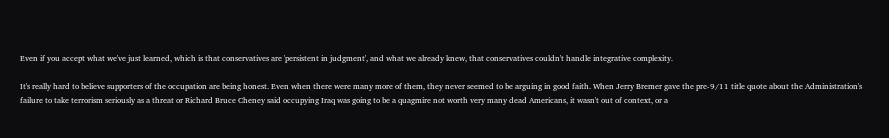Even if you accept what we've just learned, which is that conservatives are 'persistent in judgment', and what we already knew, that conservatives couldn't handle integrative complexity.

It's really hard to believe supporters of the occupation are being honest. Even when there were many more of them, they never seemed to be arguing in good faith. When Jerry Bremer gave the pre-9/11 title quote about the Administration's failure to take terrorism seriously as a threat or Richard Bruce Cheney said occupying Iraq was going to be a quagmire not worth very many dead Americans, it wasn't out of context, or a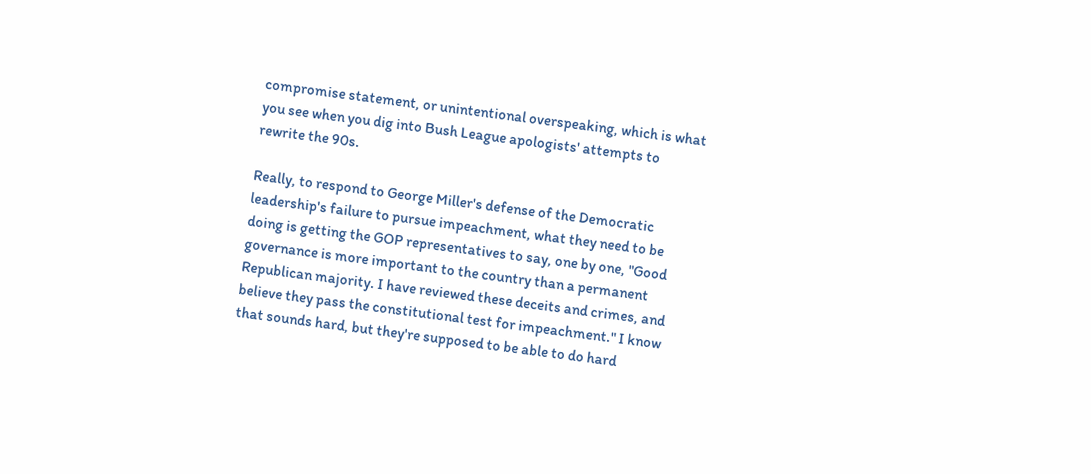compromise statement, or unintentional overspeaking, which is what you see when you dig into Bush League apologists' attempts to rewrite the 90s.

Really, to respond to George Miller's defense of the Democratic leadership's failure to pursue impeachment, what they need to be doing is getting the GOP representatives to say, one by one, "Good governance is more important to the country than a permanent Republican majority. I have reviewed these deceits and crimes, and believe they pass the constitutional test for impeachment." I know that sounds hard, but they're supposed to be able to do hard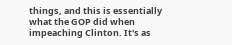things, and this is essentially what the GOP did when impeaching Clinton. It's as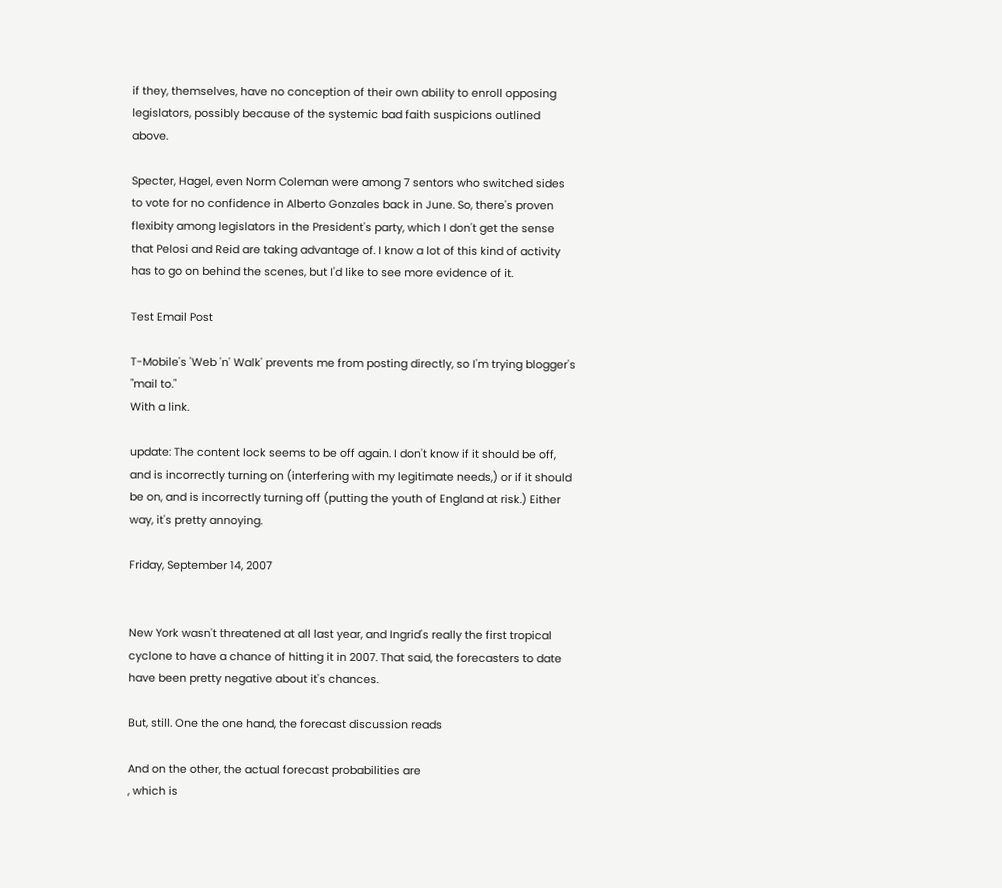if they, themselves, have no conception of their own ability to enroll opposing legislators, possibly because of the systemic bad faith suspicions outlined above.

Specter, Hagel, even Norm Coleman were among 7 sentors who switched sides to vote for no confidence in Alberto Gonzales back in June. So, there's proven flexibity among legislators in the President's party, which I don't get the sense that Pelosi and Reid are taking advantage of. I know a lot of this kind of activity has to go on behind the scenes, but I'd like to see more evidence of it.

Test Email Post

T-Mobile's 'Web 'n' Walk' prevents me from posting directly, so I'm trying blogger's "mail to."
With a link.

update: The content lock seems to be off again. I don't know if it should be off, and is incorrectly turning on (interfering with my legitimate needs,) or if it should be on, and is incorrectly turning off (putting the youth of England at risk.) Either way, it's pretty annoying.

Friday, September 14, 2007


New York wasn't threatened at all last year, and Ingrid's really the first tropical cyclone to have a chance of hitting it in 2007. That said, the forecasters to date have been pretty negative about it's chances.

But, still. One the one hand, the forecast discussion reads

And on the other, the actual forecast probabilities are
, which is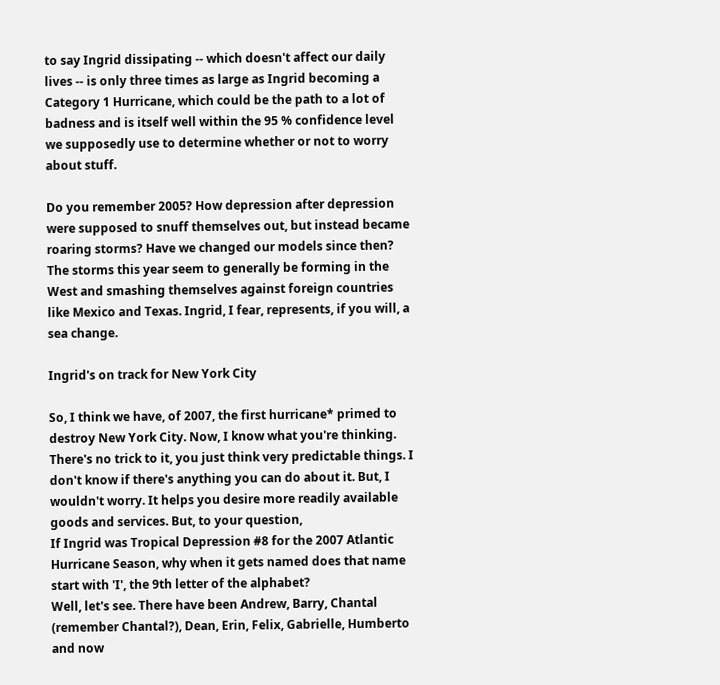to say Ingrid dissipating -- which doesn't affect our daily lives -- is only three times as large as Ingrid becoming a Category 1 Hurricane, which could be the path to a lot of badness and is itself well within the 95 % confidence level we supposedly use to determine whether or not to worry about stuff.

Do you remember 2005? How depression after depression were supposed to snuff themselves out, but instead became roaring storms? Have we changed our models since then? The storms this year seem to generally be forming in the West and smashing themselves against foreign countries like Mexico and Texas. Ingrid, I fear, represents, if you will, a sea change.

Ingrid's on track for New York City

So, I think we have, of 2007, the first hurricane* primed to destroy New York City. Now, I know what you're thinking. There's no trick to it, you just think very predictable things. I don't know if there's anything you can do about it. But, I wouldn't worry. It helps you desire more readily available goods and services. But, to your question,
If Ingrid was Tropical Depression #8 for the 2007 Atlantic Hurricane Season, why when it gets named does that name start with 'I', the 9th letter of the alphabet?
Well, let's see. There have been Andrew, Barry, Chantal (remember Chantal?), Dean, Erin, Felix, Gabrielle, Humberto and now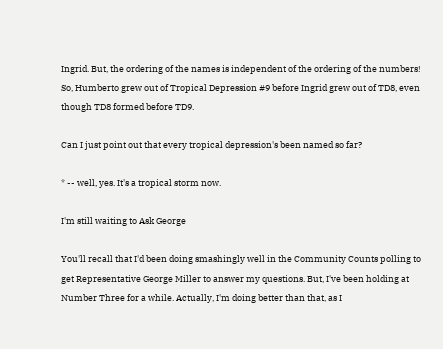Ingrid. But, the ordering of the names is independent of the ordering of the numbers! So, Humberto grew out of Tropical Depression #9 before Ingrid grew out of TD8, even though TD8 formed before TD9.

Can I just point out that every tropical depression's been named so far?

* -- well, yes. It's a tropical storm now.

I'm still waiting to Ask George

You'll recall that I'd been doing smashingly well in the Community Counts polling to get Representative George Miller to answer my questions. But, I've been holding at Number Three for a while. Actually, I'm doing better than that, as I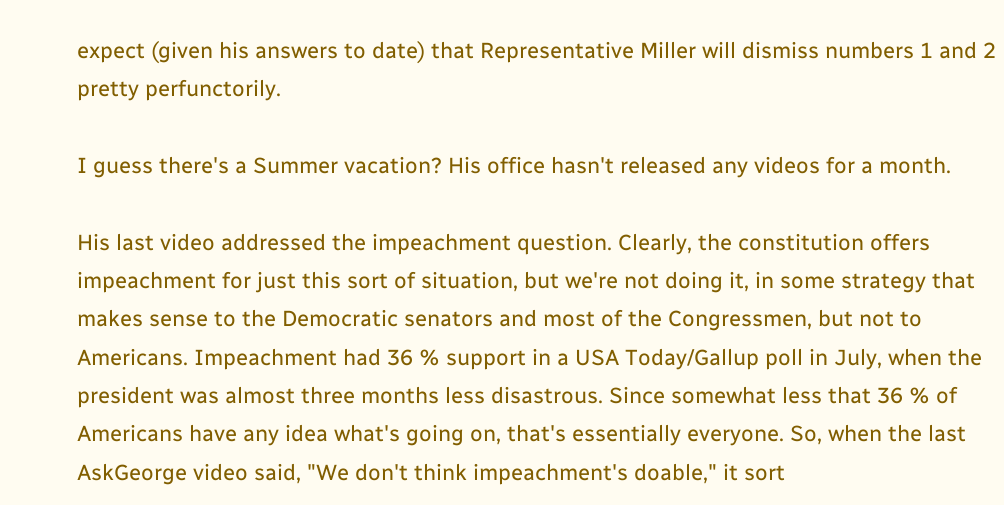expect (given his answers to date) that Representative Miller will dismiss numbers 1 and 2 pretty perfunctorily.

I guess there's a Summer vacation? His office hasn't released any videos for a month.

His last video addressed the impeachment question. Clearly, the constitution offers impeachment for just this sort of situation, but we're not doing it, in some strategy that makes sense to the Democratic senators and most of the Congressmen, but not to Americans. Impeachment had 36 % support in a USA Today/Gallup poll in July, when the president was almost three months less disastrous. Since somewhat less that 36 % of Americans have any idea what's going on, that's essentially everyone. So, when the last AskGeorge video said, "We don't think impeachment's doable," it sort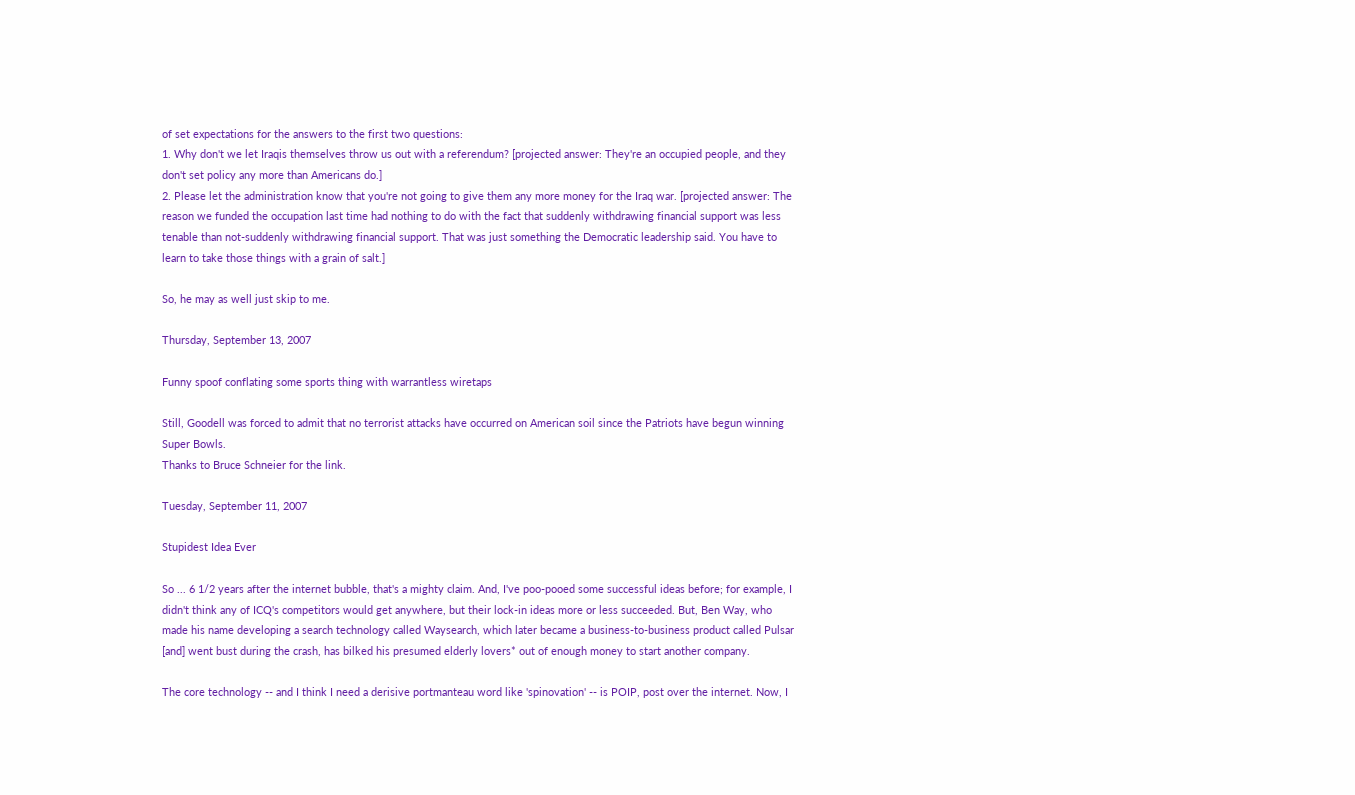of set expectations for the answers to the first two questions:
1. Why don't we let Iraqis themselves throw us out with a referendum? [projected answer: They're an occupied people, and they don't set policy any more than Americans do.]
2. Please let the administration know that you're not going to give them any more money for the Iraq war. [projected answer: The reason we funded the occupation last time had nothing to do with the fact that suddenly withdrawing financial support was less tenable than not-suddenly withdrawing financial support. That was just something the Democratic leadership said. You have to learn to take those things with a grain of salt.]

So, he may as well just skip to me.

Thursday, September 13, 2007

Funny spoof conflating some sports thing with warrantless wiretaps

Still, Goodell was forced to admit that no terrorist attacks have occurred on American soil since the Patriots have begun winning Super Bowls.
Thanks to Bruce Schneier for the link.

Tuesday, September 11, 2007

Stupidest Idea Ever

So ... 6 1/2 years after the internet bubble, that's a mighty claim. And, I've poo-pooed some successful ideas before; for example, I didn't think any of ICQ's competitors would get anywhere, but their lock-in ideas more or less succeeded. But, Ben Way, who made his name developing a search technology called Waysearch, which later became a business-to-business product called Pulsar [and] went bust during the crash, has bilked his presumed elderly lovers* out of enough money to start another company.

The core technology -- and I think I need a derisive portmanteau word like 'spinovation' -- is POIP, post over the internet. Now, I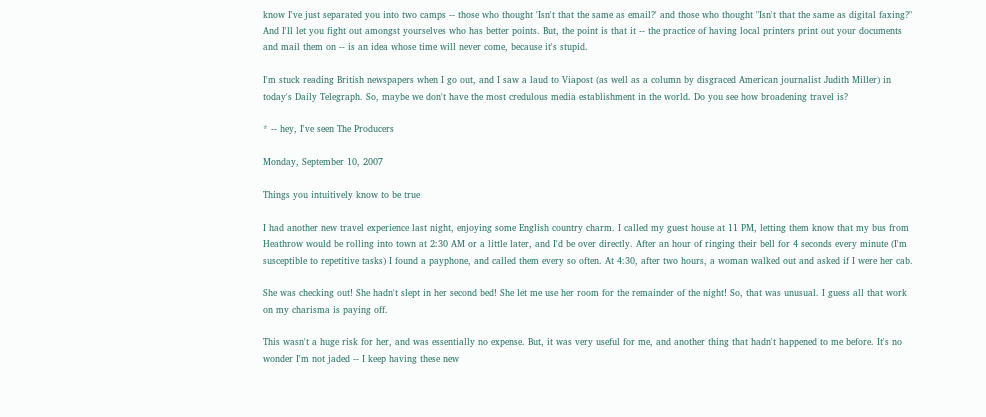know I've just separated you into two camps -- those who thought 'Isn't that the same as email?' and those who thought "Isn't that the same as digital faxing?" And I'll let you fight out amongst yourselves who has better points. But, the point is that it -- the practice of having local printers print out your documents and mail them on -- is an idea whose time will never come, because it's stupid.

I'm stuck reading British newspapers when I go out, and I saw a laud to Viapost (as well as a column by disgraced American journalist Judith Miller) in today's Daily Telegraph. So, maybe we don't have the most credulous media establishment in the world. Do you see how broadening travel is?

* -- hey, I've seen The Producers

Monday, September 10, 2007

Things you intuitively know to be true

I had another new travel experience last night, enjoying some English country charm. I called my guest house at 11 PM, letting them know that my bus from Heathrow would be rolling into town at 2:30 AM or a little later, and I'd be over directly. After an hour of ringing their bell for 4 seconds every minute (I'm susceptible to repetitive tasks) I found a payphone, and called them every so often. At 4:30, after two hours, a woman walked out and asked if I were her cab.

She was checking out! She hadn't slept in her second bed! She let me use her room for the remainder of the night! So, that was unusual. I guess all that work on my charisma is paying off.

This wasn't a huge risk for her, and was essentially no expense. But, it was very useful for me, and another thing that hadn't happened to me before. It's no wonder I'm not jaded -- I keep having these new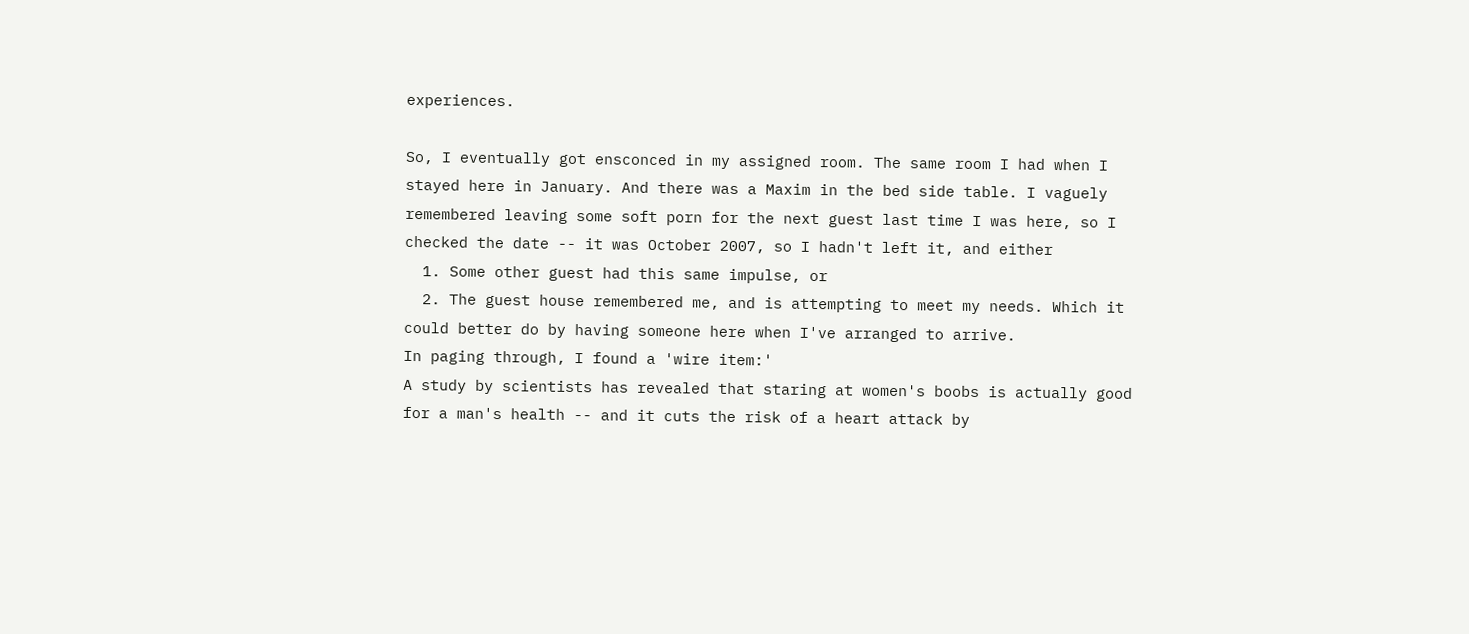experiences.

So, I eventually got ensconced in my assigned room. The same room I had when I stayed here in January. And there was a Maxim in the bed side table. I vaguely remembered leaving some soft porn for the next guest last time I was here, so I checked the date -- it was October 2007, so I hadn't left it, and either
  1. Some other guest had this same impulse, or
  2. The guest house remembered me, and is attempting to meet my needs. Which it could better do by having someone here when I've arranged to arrive.
In paging through, I found a 'wire item:'
A study by scientists has revealed that staring at women's boobs is actually good for a man's health -- and it cuts the risk of a heart attack by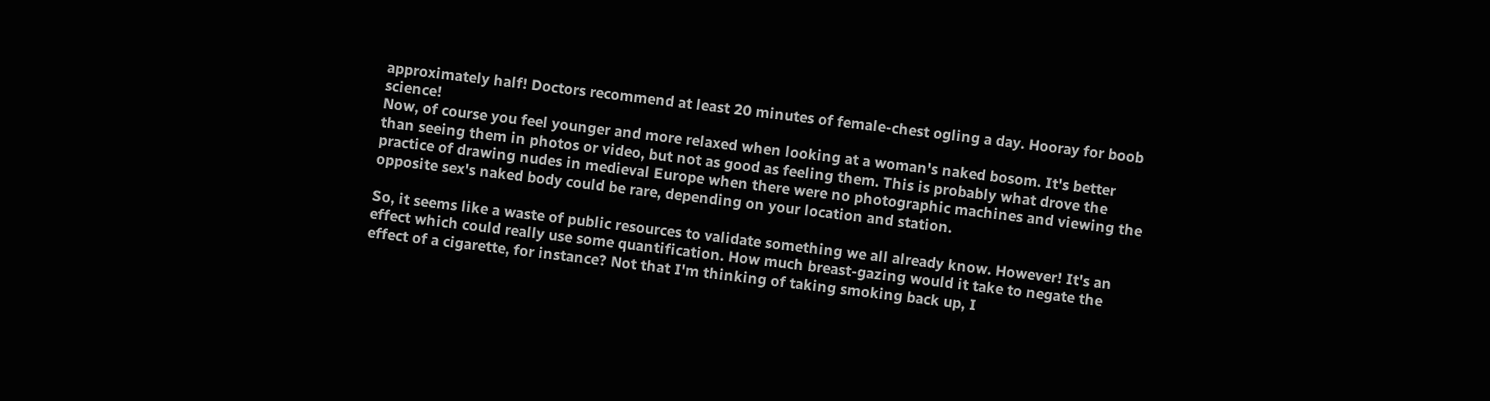approximately half! Doctors recommend at least 20 minutes of female-chest ogling a day. Hooray for boob science!
Now, of course you feel younger and more relaxed when looking at a woman's naked bosom. It's better than seeing them in photos or video, but not as good as feeling them. This is probably what drove the practice of drawing nudes in medieval Europe when there were no photographic machines and viewing the opposite sex's naked body could be rare, depending on your location and station.

So, it seems like a waste of public resources to validate something we all already know. However! It's an effect which could really use some quantification. How much breast-gazing would it take to negate the effect of a cigarette, for instance? Not that I'm thinking of taking smoking back up, I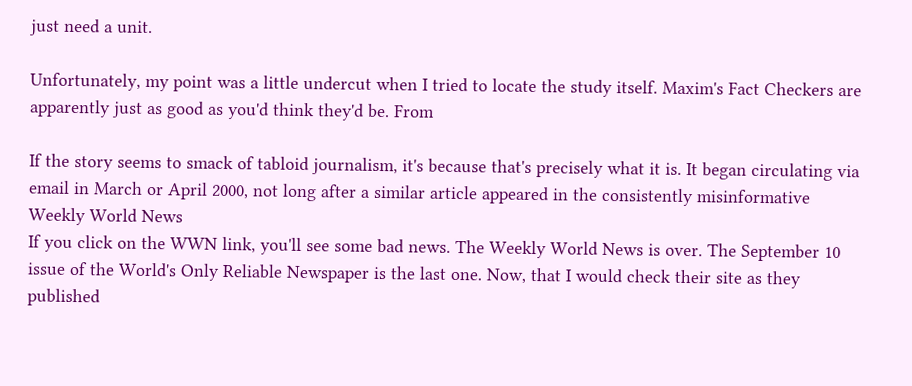just need a unit.

Unfortunately, my point was a little undercut when I tried to locate the study itself. Maxim's Fact Checkers are apparently just as good as you'd think they'd be. From

If the story seems to smack of tabloid journalism, it's because that's precisely what it is. It began circulating via email in March or April 2000, not long after a similar article appeared in the consistently misinformative Weekly World News
If you click on the WWN link, you'll see some bad news. The Weekly World News is over. The September 10 issue of the World's Only Reliable Newspaper is the last one. Now, that I would check their site as they published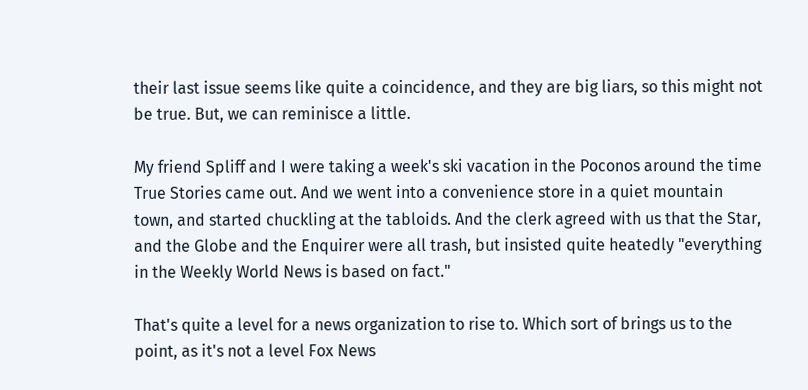their last issue seems like quite a coincidence, and they are big liars, so this might not be true. But, we can reminisce a little.

My friend Spliff and I were taking a week's ski vacation in the Poconos around the time True Stories came out. And we went into a convenience store in a quiet mountain town, and started chuckling at the tabloids. And the clerk agreed with us that the Star, and the Globe and the Enquirer were all trash, but insisted quite heatedly "everything in the Weekly World News is based on fact."

That's quite a level for a news organization to rise to. Which sort of brings us to the point, as it's not a level Fox News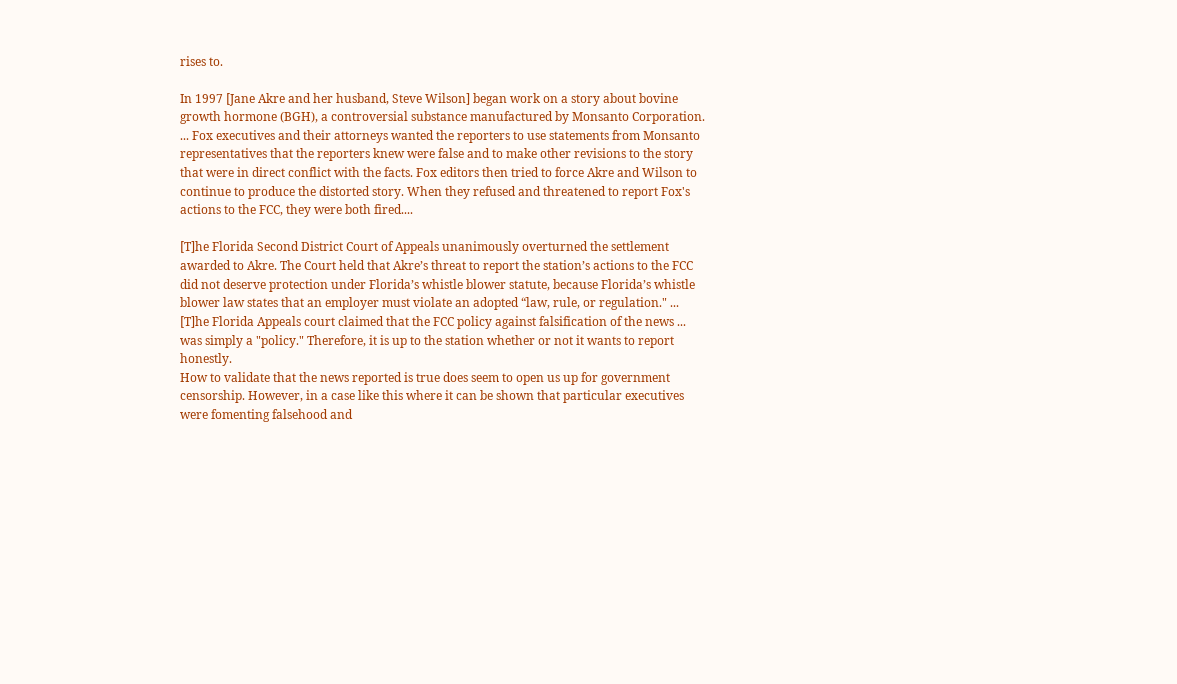rises to.

In 1997 [Jane Akre and her husband, Steve Wilson] began work on a story about bovine growth hormone (BGH), a controversial substance manufactured by Monsanto Corporation. ... Fox executives and their attorneys wanted the reporters to use statements from Monsanto representatives that the reporters knew were false and to make other revisions to the story that were in direct conflict with the facts. Fox editors then tried to force Akre and Wilson to continue to produce the distorted story. When they refused and threatened to report Fox's actions to the FCC, they were both fired....

[T]he Florida Second District Court of Appeals unanimously overturned the settlement awarded to Akre. The Court held that Akre’s threat to report the station’s actions to the FCC did not deserve protection under Florida’s whistle blower statute, because Florida’s whistle blower law states that an employer must violate an adopted “law, rule, or regulation." ... [T]he Florida Appeals court claimed that the FCC policy against falsification of the news ... was simply a "policy." Therefore, it is up to the station whether or not it wants to report honestly.
How to validate that the news reported is true does seem to open us up for government censorship. However, in a case like this where it can be shown that particular executives were fomenting falsehood and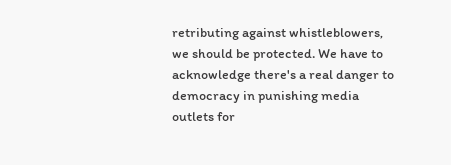retributing against whistleblowers, we should be protected. We have to acknowledge there's a real danger to democracy in punishing media outlets for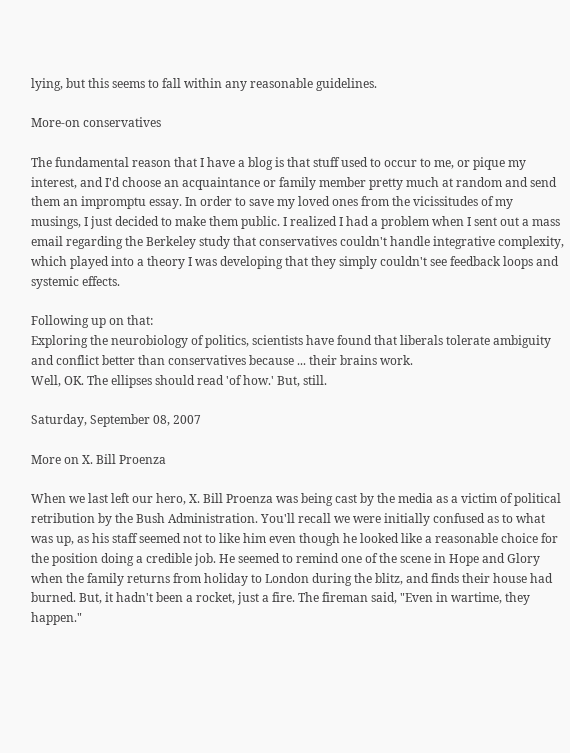lying, but this seems to fall within any reasonable guidelines.

More-on conservatives

The fundamental reason that I have a blog is that stuff used to occur to me, or pique my interest, and I'd choose an acquaintance or family member pretty much at random and send them an impromptu essay. In order to save my loved ones from the vicissitudes of my musings, I just decided to make them public. I realized I had a problem when I sent out a mass email regarding the Berkeley study that conservatives couldn't handle integrative complexity, which played into a theory I was developing that they simply couldn't see feedback loops and systemic effects.

Following up on that:
Exploring the neurobiology of politics, scientists have found that liberals tolerate ambiguity and conflict better than conservatives because ... their brains work.
Well, OK. The ellipses should read 'of how.' But, still.

Saturday, September 08, 2007

More on X. Bill Proenza

When we last left our hero, X. Bill Proenza was being cast by the media as a victim of political retribution by the Bush Administration. You'll recall we were initially confused as to what was up, as his staff seemed not to like him even though he looked like a reasonable choice for the position doing a credible job. He seemed to remind one of the scene in Hope and Glory when the family returns from holiday to London during the blitz, and finds their house had burned. But, it hadn't been a rocket, just a fire. The fireman said, "Even in wartime, they happen."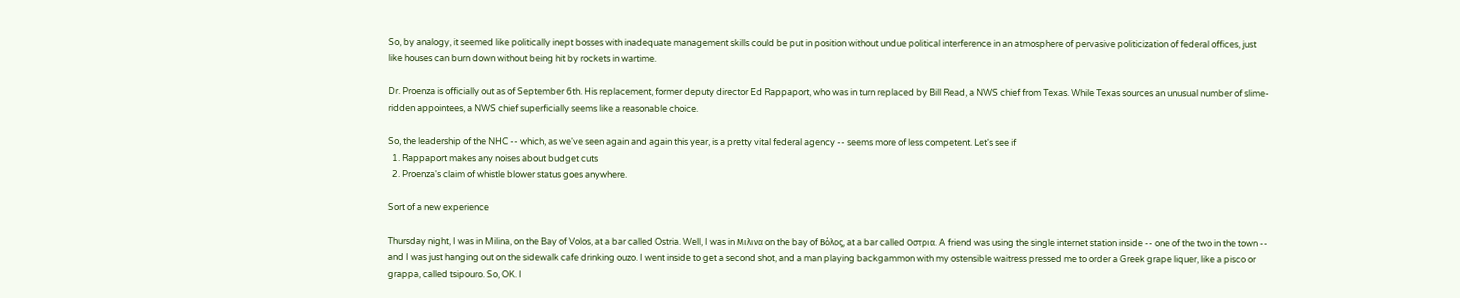So, by analogy, it seemed like politically inept bosses with inadequate management skills could be put in position without undue political interference in an atmosphere of pervasive politicization of federal offices, just like houses can burn down without being hit by rockets in wartime.

Dr. Proenza is officially out as of September 6th. His replacement, former deputy director Ed Rappaport, who was in turn replaced by Bill Read, a NWS chief from Texas. While Texas sources an unusual number of slime-ridden appointees, a NWS chief superficially seems like a reasonable choice.

So, the leadership of the NHC -- which, as we've seen again and again this year, is a pretty vital federal agency -- seems more of less competent. Let's see if
  1. Rappaport makes any noises about budget cuts
  2. Proenza's claim of whistle blower status goes anywhere.

Sort of a new experience

Thursday night, I was in Milina, on the Bay of Volos, at a bar called Ostria. Well, I was in Μιλινα on the bay of Βόλος, at a bar called Οστρια. A friend was using the single internet station inside -- one of the two in the town -- and I was just hanging out on the sidewalk cafe drinking ouzo. I went inside to get a second shot, and a man playing backgammon with my ostensible waitress pressed me to order a Greek grape liquer, like a pisco or grappa, called tsipouro. So, OK. I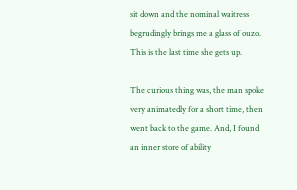sit down and the nominal waitress begrudingly brings me a glass of ouzo. This is the last time she gets up.

The curious thing was, the man spoke very animatedly for a short time, then went back to the game. And, I found an inner store of ability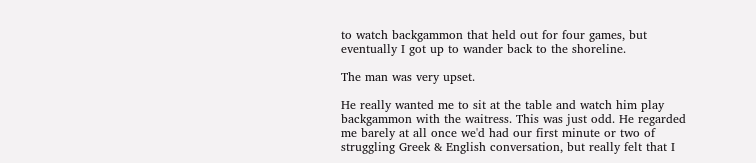to watch backgammon that held out for four games, but eventually I got up to wander back to the shoreline.

The man was very upset.

He really wanted me to sit at the table and watch him play backgammon with the waitress. This was just odd. He regarded me barely at all once we'd had our first minute or two of struggling Greek & English conversation, but really felt that I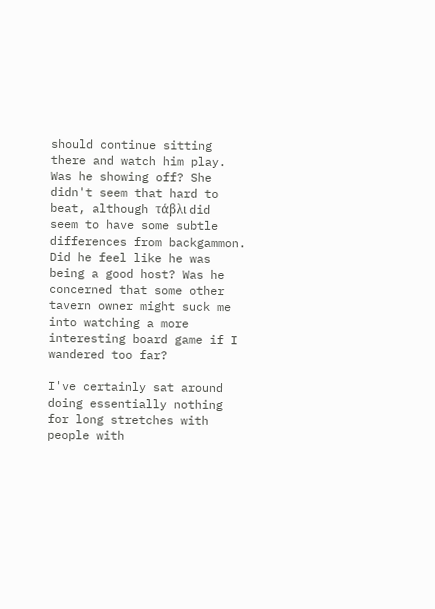should continue sitting there and watch him play. Was he showing off? She didn't seem that hard to beat, although τάβλι did seem to have some subtle differences from backgammon. Did he feel like he was being a good host? Was he concerned that some other tavern owner might suck me into watching a more interesting board game if I wandered too far?

I've certainly sat around doing essentially nothing for long stretches with people with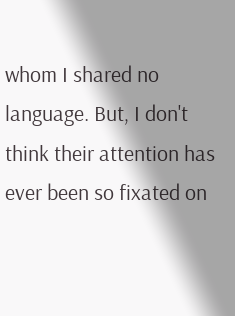whom I shared no language. But, I don't think their attention has ever been so fixated on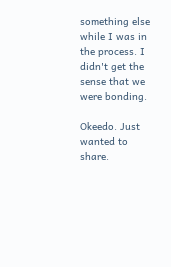something else while I was in the process. I didn't get the sense that we were bonding.

Okeedo. Just wanted to share.